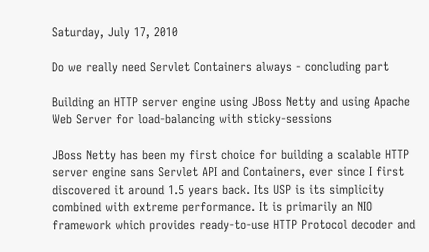Saturday, July 17, 2010

Do we really need Servlet Containers always - concluding part

Building an HTTP server engine using JBoss Netty and using Apache Web Server for load-balancing with sticky-sessions

JBoss Netty has been my first choice for building a scalable HTTP server engine sans Servlet API and Containers, ever since I first discovered it around 1.5 years back. Its USP is its simplicity combined with extreme performance. It is primarily an NIO framework which provides ready-to-use HTTP Protocol decoder and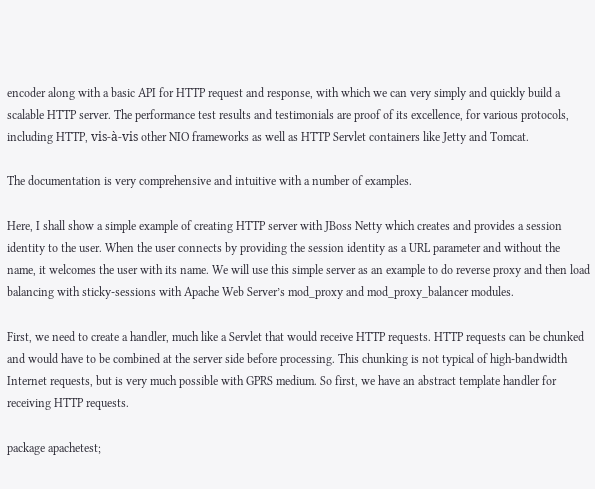encoder along with a basic API for HTTP request and response, with which we can very simply and quickly build a scalable HTTP server. The performance test results and testimonials are proof of its excellence, for various protocols, including HTTP, vis-à-vis other NIO frameworks as well as HTTP Servlet containers like Jetty and Tomcat.

The documentation is very comprehensive and intuitive with a number of examples.

Here, I shall show a simple example of creating HTTP server with JBoss Netty which creates and provides a session identity to the user. When the user connects by providing the session identity as a URL parameter and without the name, it welcomes the user with its name. We will use this simple server as an example to do reverse proxy and then load balancing with sticky-sessions with Apache Web Server’s mod_proxy and mod_proxy_balancer modules.

First, we need to create a handler, much like a Servlet that would receive HTTP requests. HTTP requests can be chunked and would have to be combined at the server side before processing. This chunking is not typical of high-bandwidth Internet requests, but is very much possible with GPRS medium. So first, we have an abstract template handler for receiving HTTP requests.

package apachetest;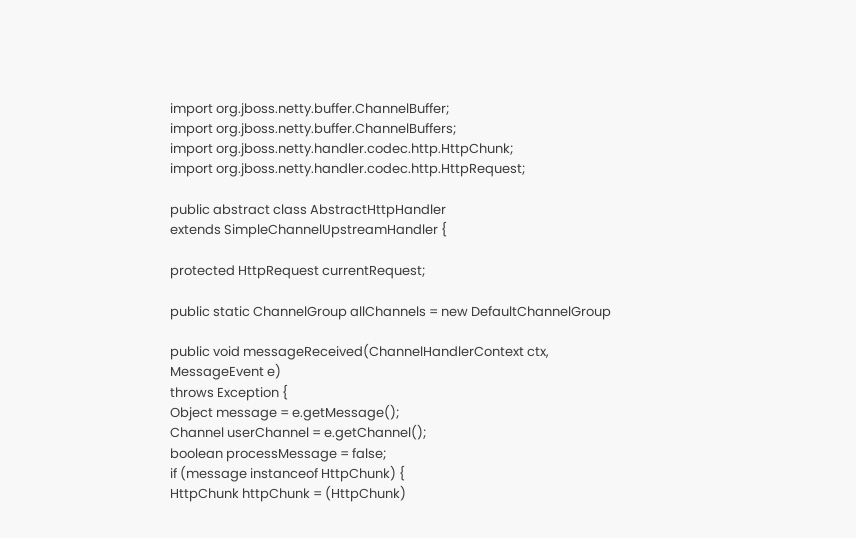import org.jboss.netty.buffer.ChannelBuffer;
import org.jboss.netty.buffer.ChannelBuffers;
import org.jboss.netty.handler.codec.http.HttpChunk;
import org.jboss.netty.handler.codec.http.HttpRequest;

public abstract class AbstractHttpHandler
extends SimpleChannelUpstreamHandler {

protected HttpRequest currentRequest;

public static ChannelGroup allChannels = new DefaultChannelGroup

public void messageReceived(ChannelHandlerContext ctx,
MessageEvent e)
throws Exception {
Object message = e.getMessage();
Channel userChannel = e.getChannel();
boolean processMessage = false;
if (message instanceof HttpChunk) {
HttpChunk httpChunk = (HttpChunk)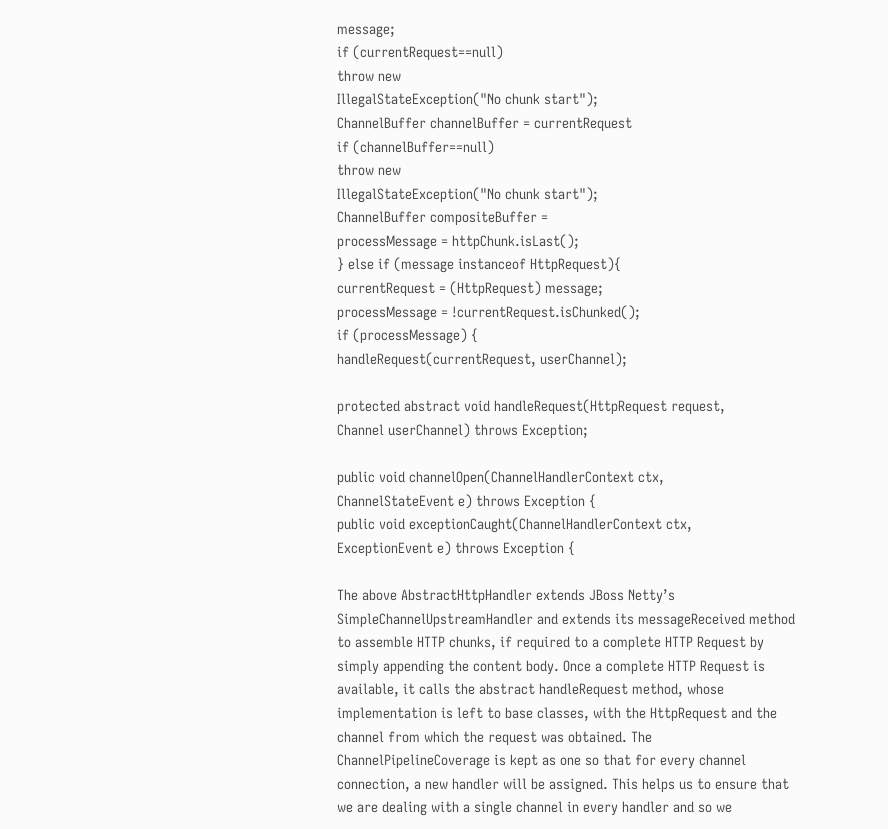message;
if (currentRequest==null)
throw new
IllegalStateException("No chunk start");
ChannelBuffer channelBuffer = currentRequest
if (channelBuffer==null)
throw new
IllegalStateException("No chunk start");
ChannelBuffer compositeBuffer =
processMessage = httpChunk.isLast();
} else if (message instanceof HttpRequest){
currentRequest = (HttpRequest) message;
processMessage = !currentRequest.isChunked();
if (processMessage) {
handleRequest(currentRequest, userChannel);

protected abstract void handleRequest(HttpRequest request,
Channel userChannel) throws Exception;

public void channelOpen(ChannelHandlerContext ctx,
ChannelStateEvent e) throws Exception {
public void exceptionCaught(ChannelHandlerContext ctx,
ExceptionEvent e) throws Exception {

The above AbstractHttpHandler extends JBoss Netty’s SimpleChannelUpstreamHandler and extends its messageReceived method to assemble HTTP chunks, if required to a complete HTTP Request by simply appending the content body. Once a complete HTTP Request is available, it calls the abstract handleRequest method, whose implementation is left to base classes, with the HttpRequest and the channel from which the request was obtained. The ChannelPipelineCoverage is kept as one so that for every channel connection, a new handler will be assigned. This helps us to ensure that we are dealing with a single channel in every handler and so we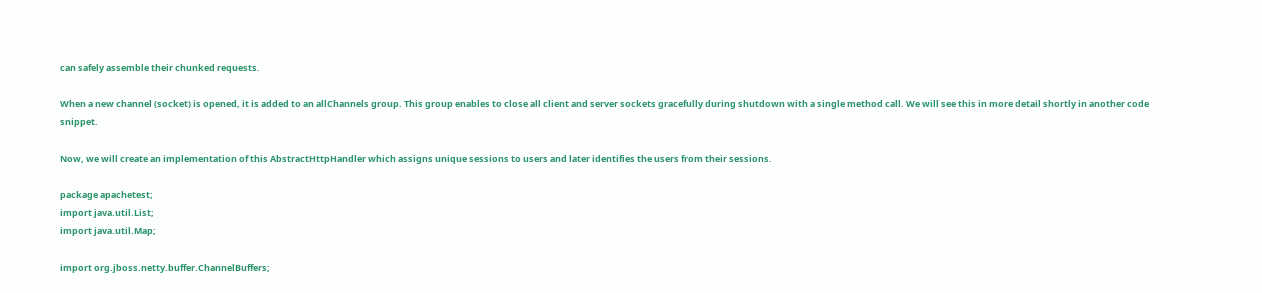can safely assemble their chunked requests.

When a new channel (socket) is opened, it is added to an allChannels group. This group enables to close all client and server sockets gracefully during shutdown with a single method call. We will see this in more detail shortly in another code snippet.

Now, we will create an implementation of this AbstractHttpHandler which assigns unique sessions to users and later identifies the users from their sessions.

package apachetest;
import java.util.List;
import java.util.Map;

import org.jboss.netty.buffer.ChannelBuffers;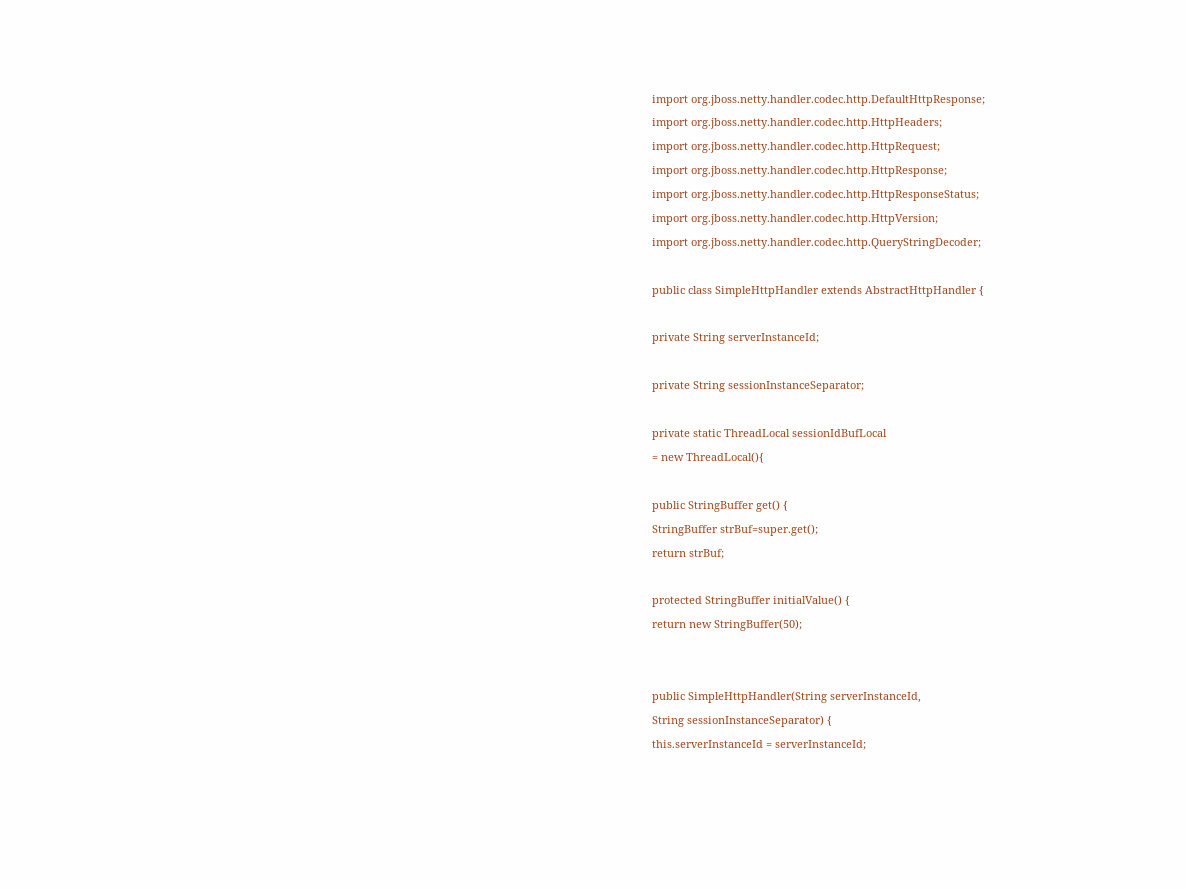import org.jboss.netty.handler.codec.http.DefaultHttpResponse;
import org.jboss.netty.handler.codec.http.HttpHeaders;
import org.jboss.netty.handler.codec.http.HttpRequest;
import org.jboss.netty.handler.codec.http.HttpResponse;
import org.jboss.netty.handler.codec.http.HttpResponseStatus;
import org.jboss.netty.handler.codec.http.HttpVersion;
import org.jboss.netty.handler.codec.http.QueryStringDecoder;

public class SimpleHttpHandler extends AbstractHttpHandler {

private String serverInstanceId;

private String sessionInstanceSeparator;

private static ThreadLocal sessionIdBufLocal
= new ThreadLocal(){

public StringBuffer get() {
StringBuffer strBuf=super.get();
return strBuf;

protected StringBuffer initialValue() {
return new StringBuffer(50);


public SimpleHttpHandler(String serverInstanceId,
String sessionInstanceSeparator) {
this.serverInstanceId = serverInstanceId;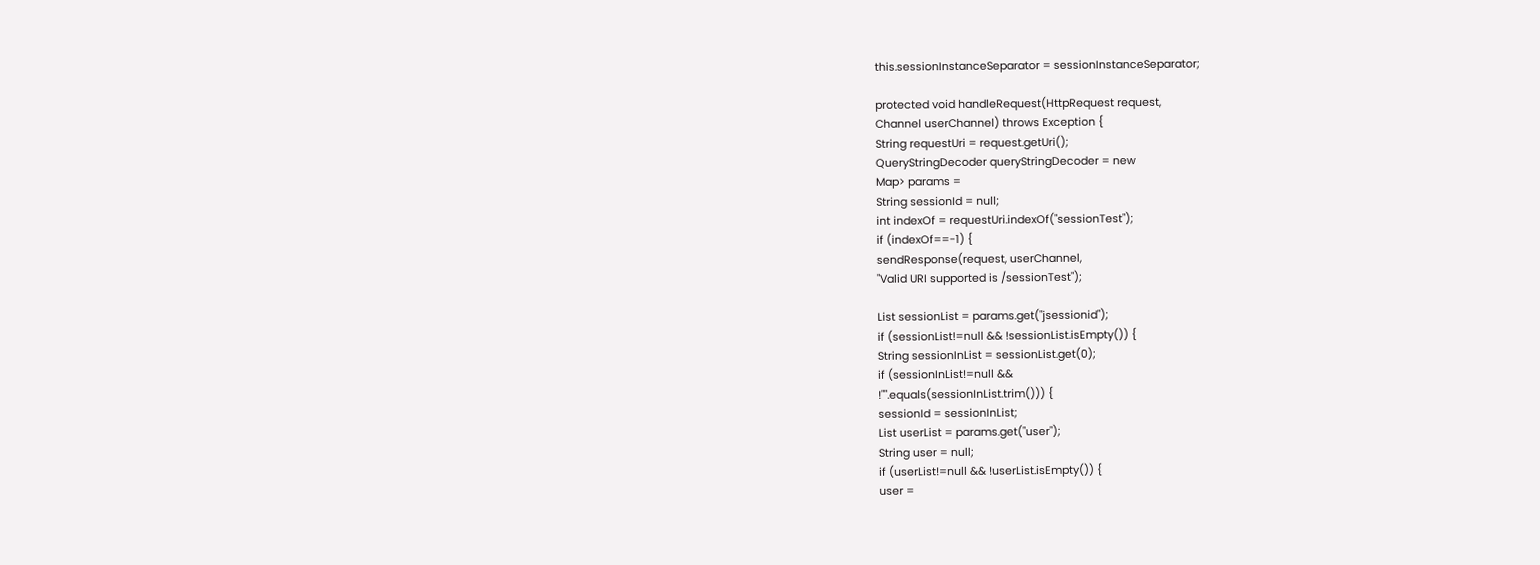this.sessionInstanceSeparator = sessionInstanceSeparator;

protected void handleRequest(HttpRequest request,
Channel userChannel) throws Exception {
String requestUri = request.getUri();
QueryStringDecoder queryStringDecoder = new
Map> params =
String sessionId = null;
int indexOf = requestUri.indexOf("sessionTest");
if (indexOf==-1) {
sendResponse(request, userChannel,
"Valid URI supported is /sessionTest");

List sessionList = params.get("jsessionid");
if (sessionList!=null && !sessionList.isEmpty()) {
String sessionInList = sessionList.get(0);
if (sessionInList!=null &&
!"".equals(sessionInList.trim())) {
sessionId = sessionInList;
List userList = params.get("user");
String user = null;
if (userList!=null && !userList.isEmpty()) {
user =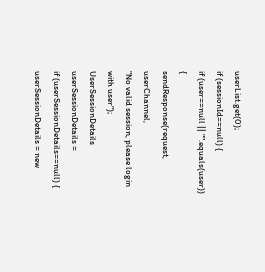userList.get(0);
if (sessionId==null) {
if (user==null || "".equals(user)) {
sendResponse(request, userChannel,
"No valid session, please login with user");
UserSessionDetails userSessionDetails =
if (userSessionDetails==null) {
userSessionDetails = new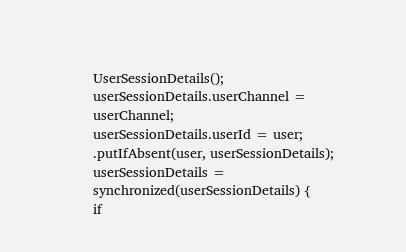UserSessionDetails();
userSessionDetails.userChannel = userChannel;
userSessionDetails.userId = user;
.putIfAbsent(user, userSessionDetails);
userSessionDetails =
synchronized(userSessionDetails) {
if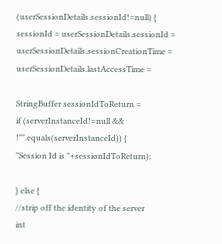(userSessionDetails.sessionId!=null) {
sessionId = userSessionDetails.sessionId =
userSessionDetails.sessionCreationTime =
userSessionDetails.lastAccessTime =

StringBuffer sessionIdToReturn =
if (serverInstanceId!=null &&
!"".equals(serverInstanceId)) {
"Session Id is "+sessionIdToReturn);

} else {
//strip off the identity of the server
int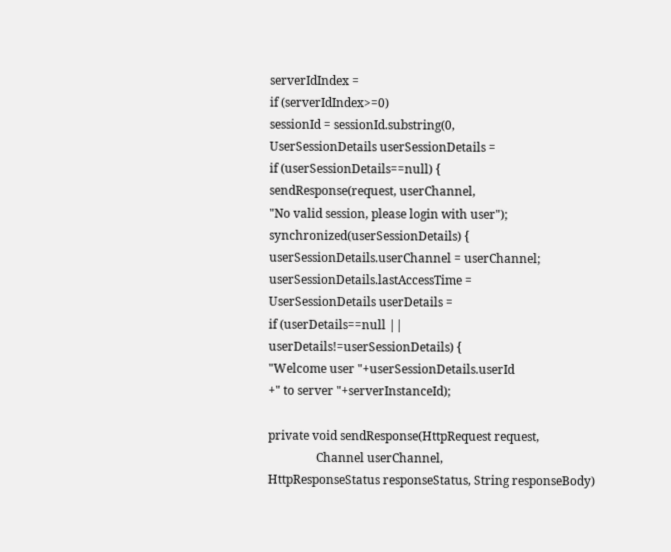serverIdIndex =
if (serverIdIndex>=0)
sessionId = sessionId.substring(0,
UserSessionDetails userSessionDetails =
if (userSessionDetails==null) {
sendResponse(request, userChannel,
"No valid session, please login with user");
synchronized(userSessionDetails) {
userSessionDetails.userChannel = userChannel;
userSessionDetails.lastAccessTime =
UserSessionDetails userDetails =
if (userDetails==null ||
userDetails!=userSessionDetails) {
"Welcome user "+userSessionDetails.userId
+" to server "+serverInstanceId);

private void sendResponse(HttpRequest request,
                Channel userChannel,
HttpResponseStatus responseStatus, String responseBody)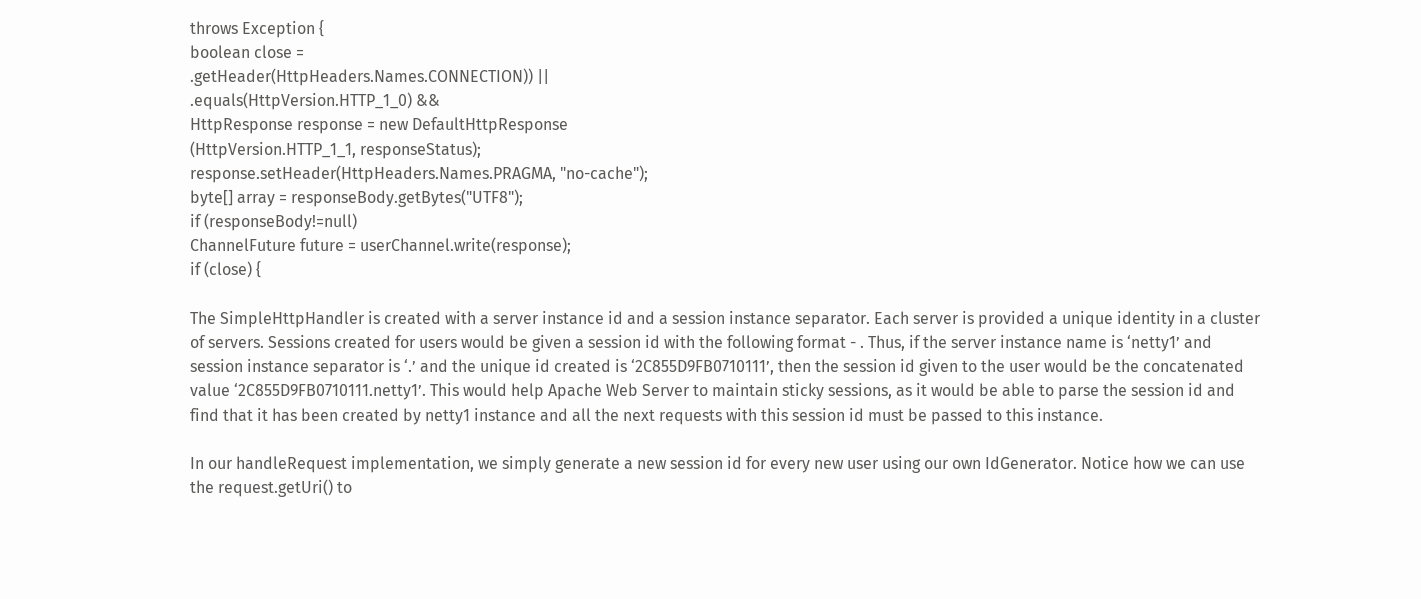throws Exception {
boolean close =
.getHeader(HttpHeaders.Names.CONNECTION)) ||
.equals(HttpVersion.HTTP_1_0) &&
HttpResponse response = new DefaultHttpResponse
(HttpVersion.HTTP_1_1, responseStatus);
response.setHeader(HttpHeaders.Names.PRAGMA, "no-cache");
byte[] array = responseBody.getBytes("UTF8");
if (responseBody!=null)
ChannelFuture future = userChannel.write(response);
if (close) {

The SimpleHttpHandler is created with a server instance id and a session instance separator. Each server is provided a unique identity in a cluster of servers. Sessions created for users would be given a session id with the following format - . Thus, if the server instance name is ‘netty1’ and session instance separator is ‘.’ and the unique id created is ‘2C855D9FB0710111’, then the session id given to the user would be the concatenated value ‘2C855D9FB0710111.netty1’. This would help Apache Web Server to maintain sticky sessions, as it would be able to parse the session id and find that it has been created by netty1 instance and all the next requests with this session id must be passed to this instance.

In our handleRequest implementation, we simply generate a new session id for every new user using our own IdGenerator. Notice how we can use the request.getUri() to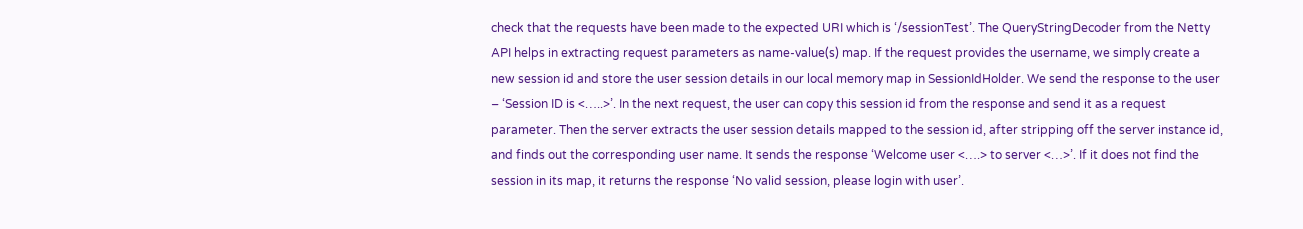check that the requests have been made to the expected URI which is ‘/sessionTest’. The QueryStringDecoder from the Netty API helps in extracting request parameters as name-value(s) map. If the request provides the username, we simply create a new session id and store the user session details in our local memory map in SessionIdHolder. We send the response to the user – ‘Session ID is <…..>’. In the next request, the user can copy this session id from the response and send it as a request parameter. Then the server extracts the user session details mapped to the session id, after stripping off the server instance id, and finds out the corresponding user name. It sends the response ‘Welcome user <….> to server <…>’. If it does not find the session in its map, it returns the response ‘No valid session, please login with user’.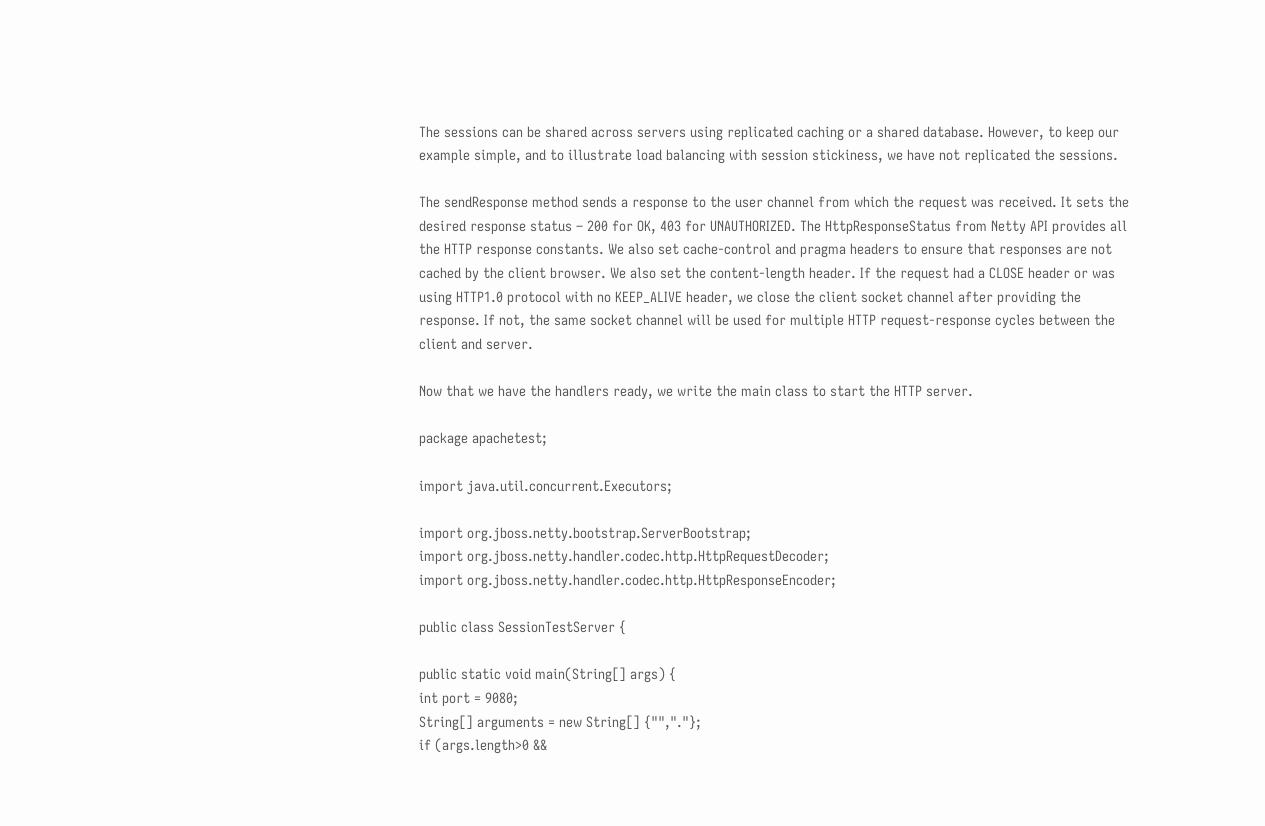The sessions can be shared across servers using replicated caching or a shared database. However, to keep our example simple, and to illustrate load balancing with session stickiness, we have not replicated the sessions.

The sendResponse method sends a response to the user channel from which the request was received. It sets the desired response status – 200 for OK, 403 for UNAUTHORIZED. The HttpResponseStatus from Netty API provides all the HTTP response constants. We also set cache-control and pragma headers to ensure that responses are not cached by the client browser. We also set the content-length header. If the request had a CLOSE header or was using HTTP1.0 protocol with no KEEP_ALIVE header, we close the client socket channel after providing the response. If not, the same socket channel will be used for multiple HTTP request-response cycles between the client and server.

Now that we have the handlers ready, we write the main class to start the HTTP server.

package apachetest;

import java.util.concurrent.Executors;

import org.jboss.netty.bootstrap.ServerBootstrap;
import org.jboss.netty.handler.codec.http.HttpRequestDecoder;
import org.jboss.netty.handler.codec.http.HttpResponseEncoder;

public class SessionTestServer {

public static void main(String[] args) {
int port = 9080;
String[] arguments = new String[] {"","."};
if (args.length>0 &&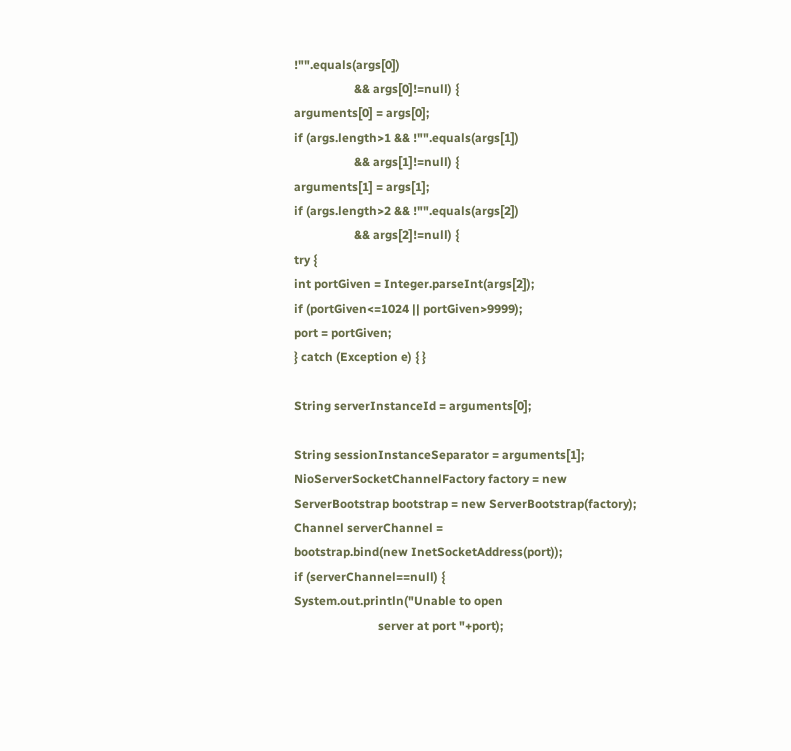!"".equals(args[0])
                    && args[0]!=null) {
arguments[0] = args[0];
if (args.length>1 && !"".equals(args[1])
                    && args[1]!=null) {
arguments[1] = args[1];
if (args.length>2 && !"".equals(args[2])
                    && args[2]!=null) {
try {
int portGiven = Integer.parseInt(args[2]);
if (portGiven<=1024 || portGiven>9999);
port = portGiven;
} catch (Exception e) { }

String serverInstanceId = arguments[0];

String sessionInstanceSeparator = arguments[1];
NioServerSocketChannelFactory factory = new
ServerBootstrap bootstrap = new ServerBootstrap(factory);
Channel serverChannel =
bootstrap.bind(new InetSocketAddress(port));
if (serverChannel==null) {
System.out.println("Unable to open
                            server at port "+port);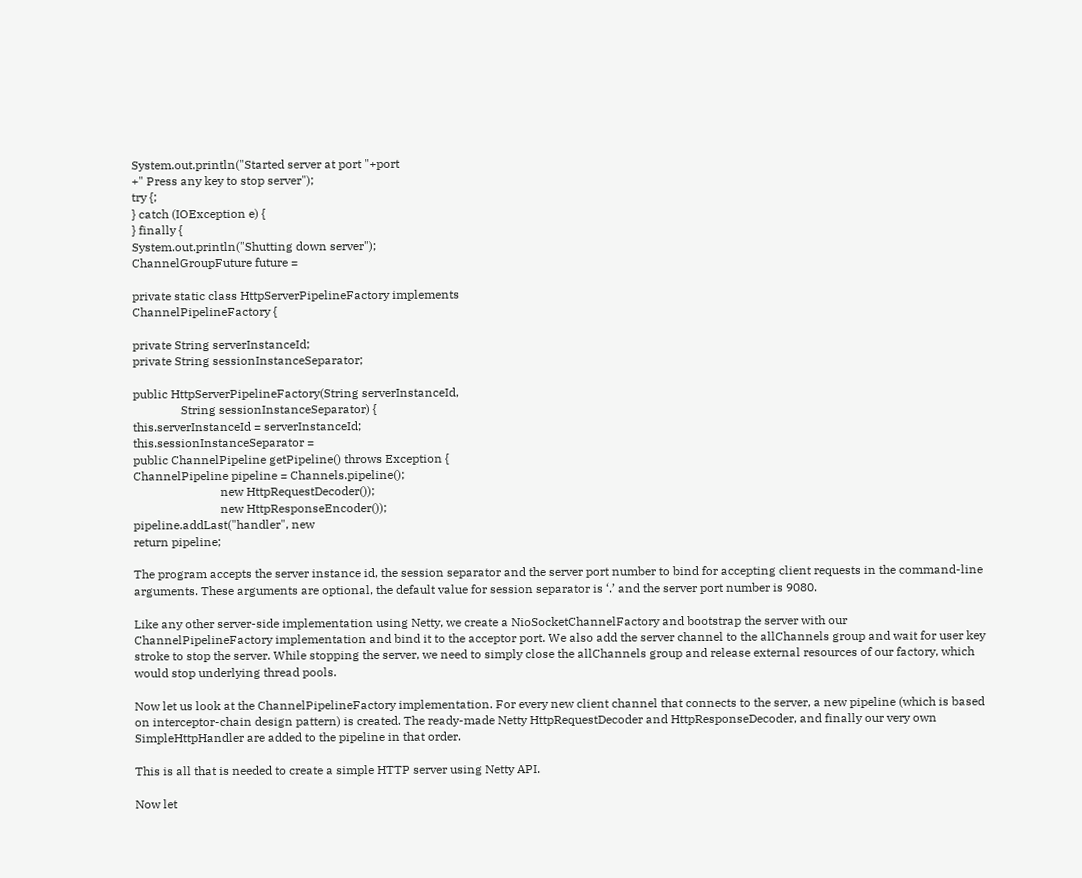System.out.println("Started server at port "+port
+" Press any key to stop server");
try {;
} catch (IOException e) {
} finally {
System.out.println("Shutting down server");
ChannelGroupFuture future =

private static class HttpServerPipelineFactory implements
ChannelPipelineFactory {

private String serverInstanceId;
private String sessionInstanceSeparator;

public HttpServerPipelineFactory(String serverInstanceId,
                String sessionInstanceSeparator) {
this.serverInstanceId = serverInstanceId;
this.sessionInstanceSeparator =
public ChannelPipeline getPipeline() throws Exception {
ChannelPipeline pipeline = Channels.pipeline();
                             new HttpRequestDecoder());
                             new HttpResponseEncoder());
pipeline.addLast("handler", new
return pipeline;

The program accepts the server instance id, the session separator and the server port number to bind for accepting client requests in the command-line arguments. These arguments are optional, the default value for session separator is ‘.’ and the server port number is 9080.

Like any other server-side implementation using Netty, we create a NioSocketChannelFactory and bootstrap the server with our ChannelPipelineFactory implementation and bind it to the acceptor port. We also add the server channel to the allChannels group and wait for user key stroke to stop the server. While stopping the server, we need to simply close the allChannels group and release external resources of our factory, which would stop underlying thread pools.

Now let us look at the ChannelPipelineFactory implementation. For every new client channel that connects to the server, a new pipeline (which is based on interceptor-chain design pattern) is created. The ready-made Netty HttpRequestDecoder and HttpResponseDecoder, and finally our very own SimpleHttpHandler are added to the pipeline in that order.

This is all that is needed to create a simple HTTP server using Netty API.

Now let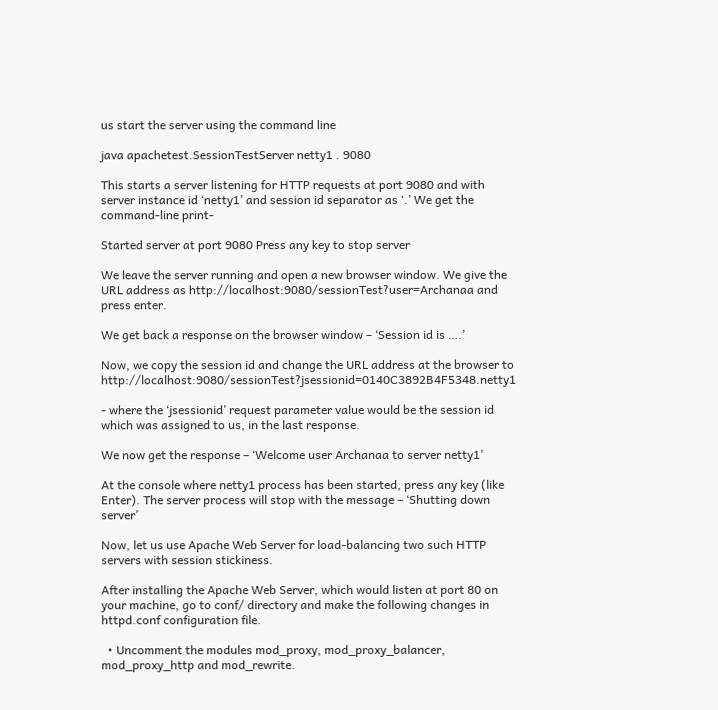us start the server using the command line

java apachetest.SessionTestServer netty1 . 9080

This starts a server listening for HTTP requests at port 9080 and with server instance id ‘netty1’ and session id separator as ‘.’ We get the command-line print-

Started server at port 9080 Press any key to stop server

We leave the server running and open a new browser window. We give the URL address as http://localhost:9080/sessionTest?user=Archanaa and press enter.

We get back a response on the browser window – ‘Session id is ….’

Now, we copy the session id and change the URL address at the browser to http://localhost:9080/sessionTest?jsessionid=0140C3892B4F5348.netty1

- where the ‘jsessionid’ request parameter value would be the session id which was assigned to us, in the last response.

We now get the response – ‘Welcome user Archanaa to server netty1’

At the console where netty1 process has been started, press any key (like Enter). The server process will stop with the message – ‘Shutting down server’

Now, let us use Apache Web Server for load-balancing two such HTTP servers with session stickiness.

After installing the Apache Web Server, which would listen at port 80 on your machine, go to conf/ directory and make the following changes in httpd.conf configuration file.

  • Uncomment the modules mod_proxy, mod_proxy_balancer, mod_proxy_http and mod_rewrite.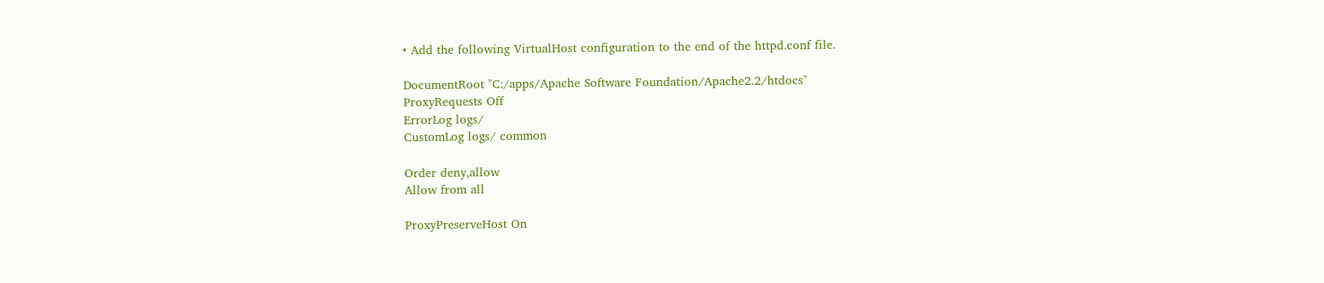• Add the following VirtualHost configuration to the end of the httpd.conf file.

DocumentRoot "C:/apps/Apache Software Foundation/Apache2.2/htdocs"
ProxyRequests Off
ErrorLog logs/
CustomLog logs/ common

Order deny,allow
Allow from all

ProxyPreserveHost On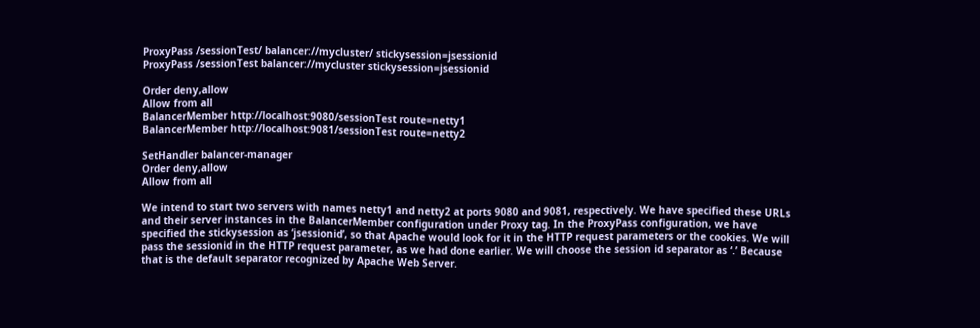ProxyPass /sessionTest/ balancer://mycluster/ stickysession=jsessionid
ProxyPass /sessionTest balancer://mycluster stickysession=jsessionid

Order deny,allow
Allow from all
BalancerMember http://localhost:9080/sessionTest route=netty1
BalancerMember http://localhost:9081/sessionTest route=netty2

SetHandler balancer-manager
Order deny,allow
Allow from all

We intend to start two servers with names netty1 and netty2 at ports 9080 and 9081, respectively. We have specified these URLs and their server instances in the BalancerMember configuration under Proxy tag. In the ProxyPass configuration, we have specified the stickysession as ‘jsessionid’, so that Apache would look for it in the HTTP request parameters or the cookies. We will pass the sessionid in the HTTP request parameter, as we had done earlier. We will choose the session id separator as ‘.’ Because that is the default separator recognized by Apache Web Server.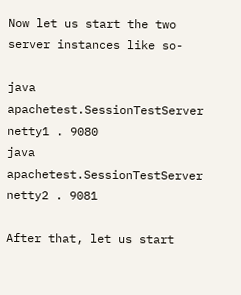Now let us start the two server instances like so-

java apachetest.SessionTestServer netty1 . 9080
java apachetest.SessionTestServer netty2 . 9081

After that, let us start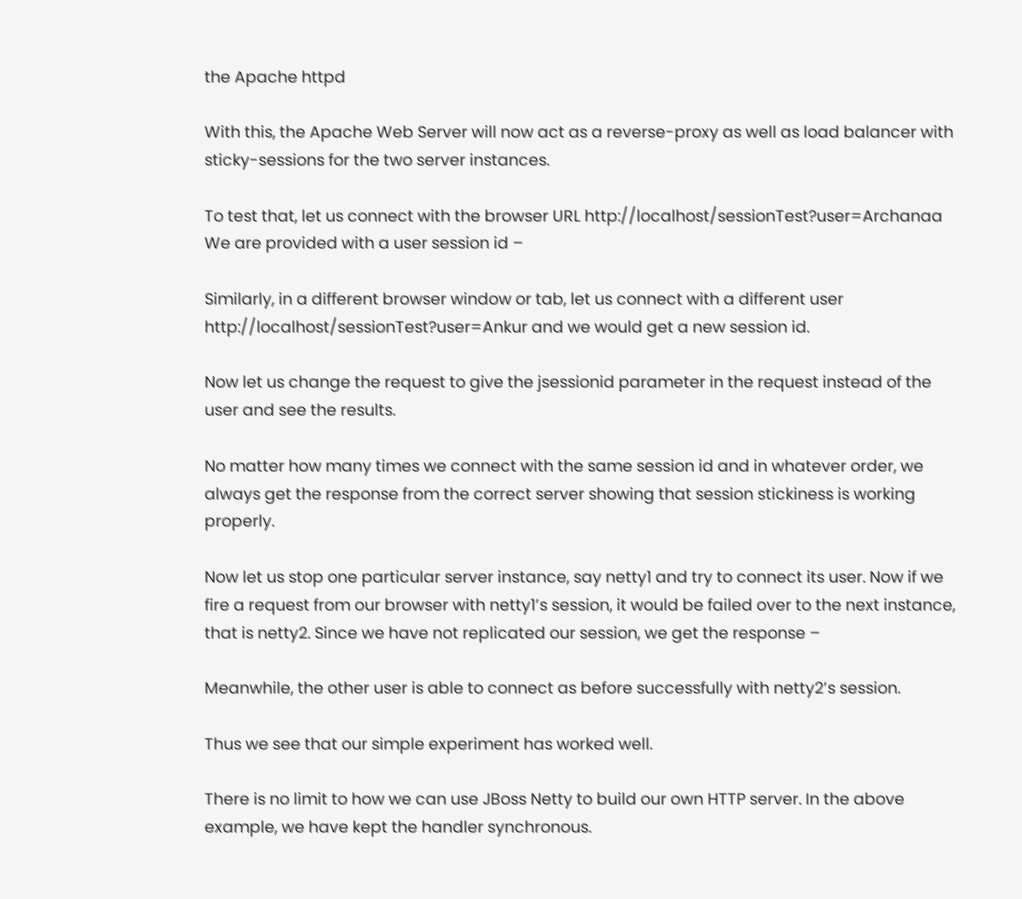the Apache httpd

With this, the Apache Web Server will now act as a reverse-proxy as well as load balancer with sticky-sessions for the two server instances.

To test that, let us connect with the browser URL http://localhost/sessionTest?user=Archanaa
We are provided with a user session id –

Similarly, in a different browser window or tab, let us connect with a different user http://localhost/sessionTest?user=Ankur and we would get a new session id.

Now let us change the request to give the jsessionid parameter in the request instead of the user and see the results.

No matter how many times we connect with the same session id and in whatever order, we always get the response from the correct server showing that session stickiness is working properly.

Now let us stop one particular server instance, say netty1 and try to connect its user. Now if we fire a request from our browser with netty1’s session, it would be failed over to the next instance, that is netty2. Since we have not replicated our session, we get the response –

Meanwhile, the other user is able to connect as before successfully with netty2’s session.

Thus we see that our simple experiment has worked well.

There is no limit to how we can use JBoss Netty to build our own HTTP server. In the above example, we have kept the handler synchronous.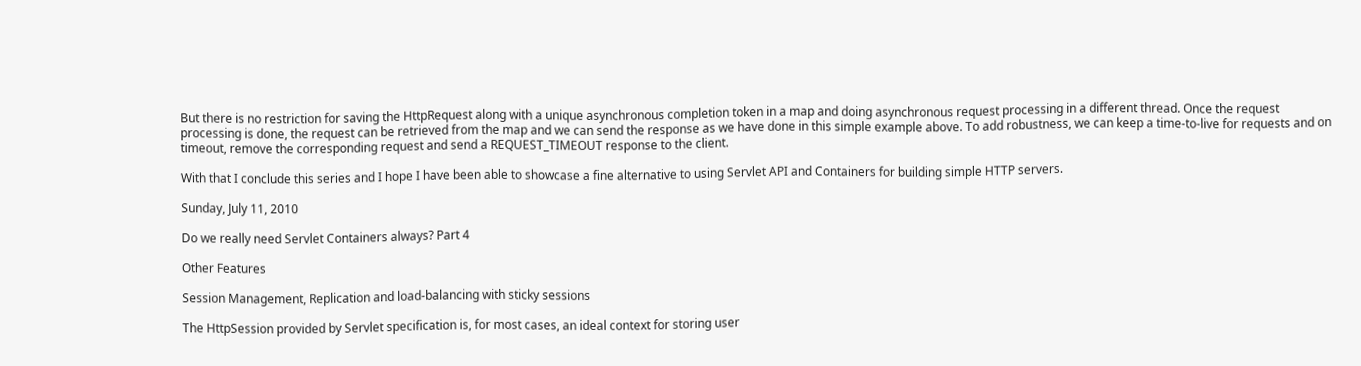But there is no restriction for saving the HttpRequest along with a unique asynchronous completion token in a map and doing asynchronous request processing in a different thread. Once the request processing is done, the request can be retrieved from the map and we can send the response as we have done in this simple example above. To add robustness, we can keep a time-to-live for requests and on timeout, remove the corresponding request and send a REQUEST_TIMEOUT response to the client.

With that I conclude this series and I hope I have been able to showcase a fine alternative to using Servlet API and Containers for building simple HTTP servers.

Sunday, July 11, 2010

Do we really need Servlet Containers always? Part 4

Other Features

Session Management, Replication and load-balancing with sticky sessions

The HttpSession provided by Servlet specification is, for most cases, an ideal context for storing user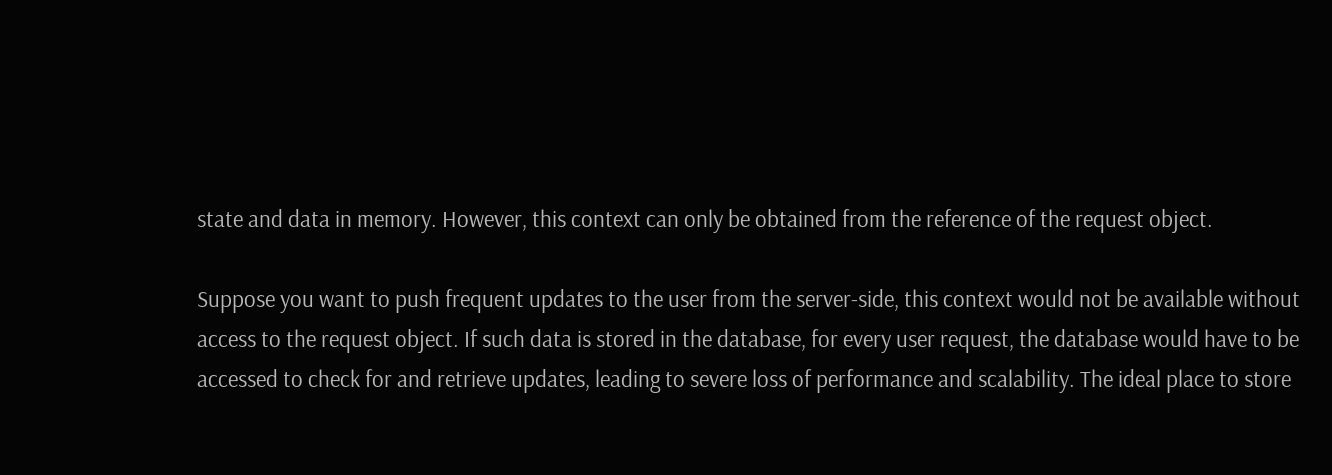state and data in memory. However, this context can only be obtained from the reference of the request object.

Suppose you want to push frequent updates to the user from the server-side, this context would not be available without access to the request object. If such data is stored in the database, for every user request, the database would have to be accessed to check for and retrieve updates, leading to severe loss of performance and scalability. The ideal place to store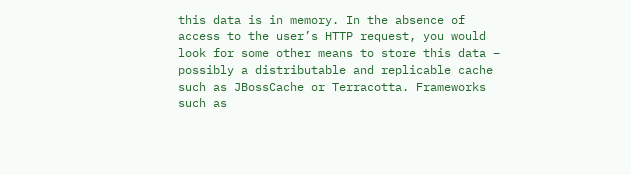this data is in memory. In the absence of access to the user’s HTTP request, you would look for some other means to store this data – possibly a distributable and replicable cache such as JBossCache or Terracotta. Frameworks such as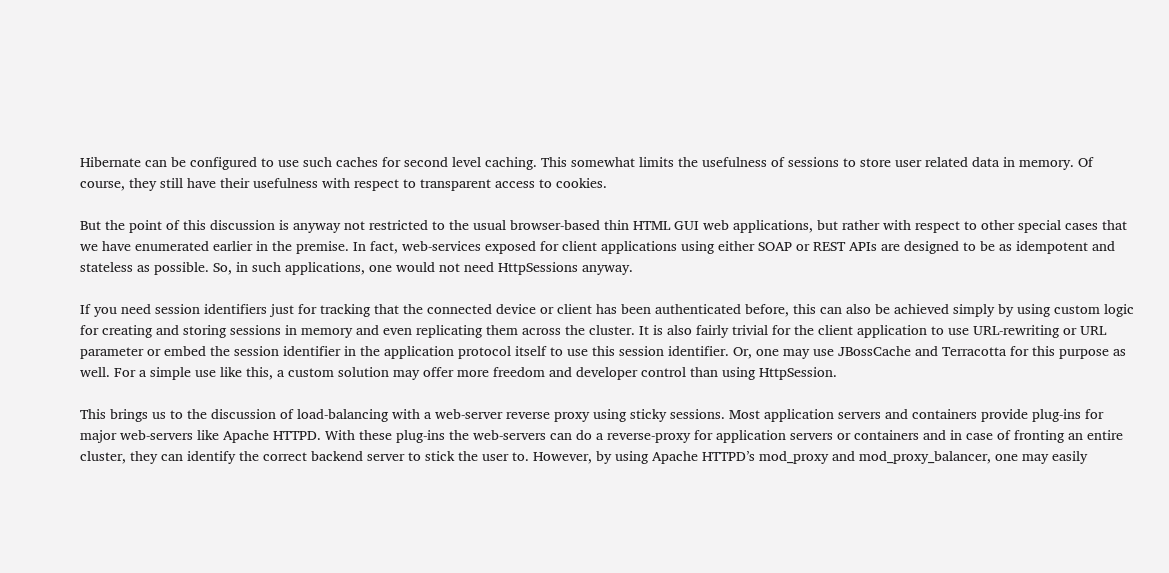Hibernate can be configured to use such caches for second level caching. This somewhat limits the usefulness of sessions to store user related data in memory. Of course, they still have their usefulness with respect to transparent access to cookies.

But the point of this discussion is anyway not restricted to the usual browser-based thin HTML GUI web applications, but rather with respect to other special cases that we have enumerated earlier in the premise. In fact, web-services exposed for client applications using either SOAP or REST APIs are designed to be as idempotent and stateless as possible. So, in such applications, one would not need HttpSessions anyway.

If you need session identifiers just for tracking that the connected device or client has been authenticated before, this can also be achieved simply by using custom logic for creating and storing sessions in memory and even replicating them across the cluster. It is also fairly trivial for the client application to use URL-rewriting or URL parameter or embed the session identifier in the application protocol itself to use this session identifier. Or, one may use JBossCache and Terracotta for this purpose as well. For a simple use like this, a custom solution may offer more freedom and developer control than using HttpSession.

This brings us to the discussion of load-balancing with a web-server reverse proxy using sticky sessions. Most application servers and containers provide plug-ins for major web-servers like Apache HTTPD. With these plug-ins the web-servers can do a reverse-proxy for application servers or containers and in case of fronting an entire cluster, they can identify the correct backend server to stick the user to. However, by using Apache HTTPD’s mod_proxy and mod_proxy_balancer, one may easily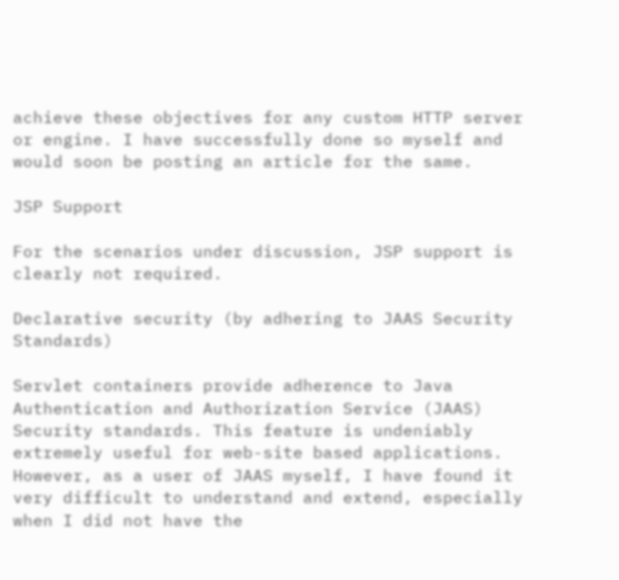achieve these objectives for any custom HTTP server or engine. I have successfully done so myself and would soon be posting an article for the same.

JSP Support

For the scenarios under discussion, JSP support is clearly not required.

Declarative security (by adhering to JAAS Security Standards)

Servlet containers provide adherence to Java Authentication and Authorization Service (JAAS) Security standards. This feature is undeniably extremely useful for web-site based applications. However, as a user of JAAS myself, I have found it very difficult to understand and extend, especially when I did not have the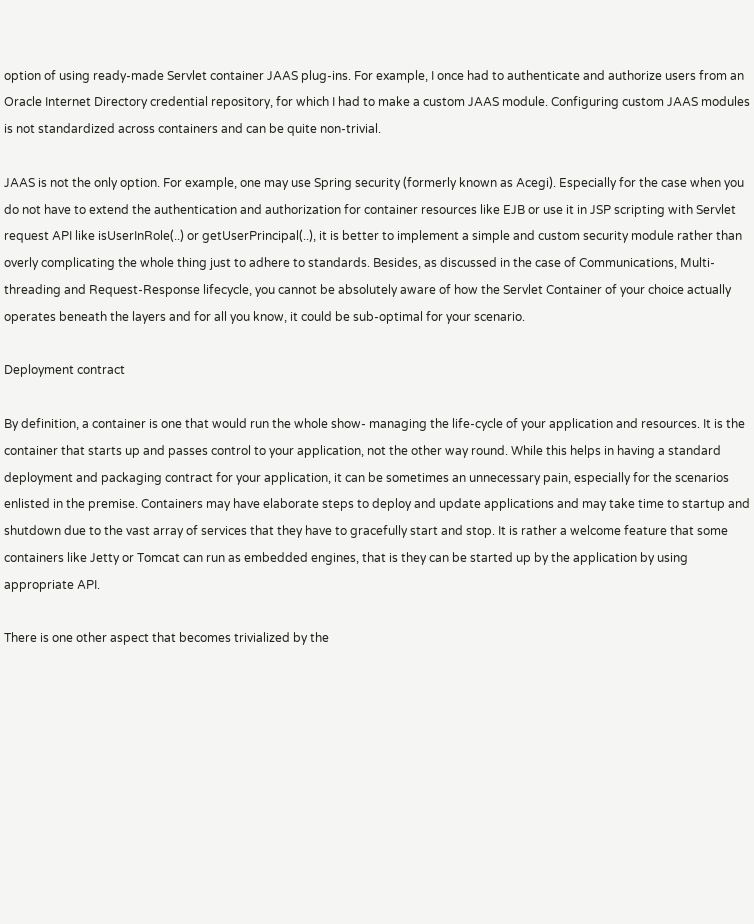option of using ready-made Servlet container JAAS plug-ins. For example, I once had to authenticate and authorize users from an Oracle Internet Directory credential repository, for which I had to make a custom JAAS module. Configuring custom JAAS modules is not standardized across containers and can be quite non-trivial.

JAAS is not the only option. For example, one may use Spring security (formerly known as Acegi). Especially for the case when you do not have to extend the authentication and authorization for container resources like EJB or use it in JSP scripting with Servlet request API like isUserInRole(..) or getUserPrincipal(..), it is better to implement a simple and custom security module rather than overly complicating the whole thing just to adhere to standards. Besides, as discussed in the case of Communications, Multi-threading and Request-Response lifecycle, you cannot be absolutely aware of how the Servlet Container of your choice actually operates beneath the layers and for all you know, it could be sub-optimal for your scenario.

Deployment contract

By definition, a container is one that would run the whole show- managing the life-cycle of your application and resources. It is the container that starts up and passes control to your application, not the other way round. While this helps in having a standard deployment and packaging contract for your application, it can be sometimes an unnecessary pain, especially for the scenarios enlisted in the premise. Containers may have elaborate steps to deploy and update applications and may take time to startup and shutdown due to the vast array of services that they have to gracefully start and stop. It is rather a welcome feature that some containers like Jetty or Tomcat can run as embedded engines, that is they can be started up by the application by using appropriate API.

There is one other aspect that becomes trivialized by the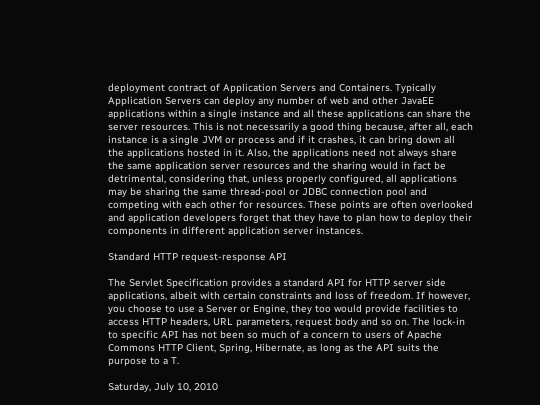deployment contract of Application Servers and Containers. Typically Application Servers can deploy any number of web and other JavaEE applications within a single instance and all these applications can share the server resources. This is not necessarily a good thing because, after all, each instance is a single JVM or process and if it crashes, it can bring down all the applications hosted in it. Also, the applications need not always share the same application server resources and the sharing would in fact be detrimental, considering that, unless properly configured, all applications may be sharing the same thread-pool or JDBC connection pool and competing with each other for resources. These points are often overlooked and application developers forget that they have to plan how to deploy their components in different application server instances.

Standard HTTP request-response API

The Servlet Specification provides a standard API for HTTP server side applications, albeit with certain constraints and loss of freedom. If however, you choose to use a Server or Engine, they too would provide facilities to access HTTP headers, URL parameters, request body and so on. The lock-in to specific API has not been so much of a concern to users of Apache Commons HTTP Client, Spring, Hibernate, as long as the API suits the purpose to a T.

Saturday, July 10, 2010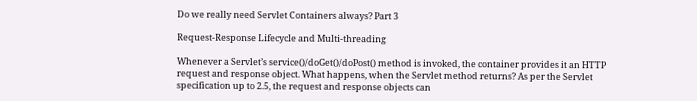Do we really need Servlet Containers always? Part 3

Request-Response Lifecycle and Multi-threading

Whenever a Servlet’s service()/doGet()/doPost() method is invoked, the container provides it an HTTP request and response object. What happens, when the Servlet method returns? As per the Servlet specification up to 2.5, the request and response objects can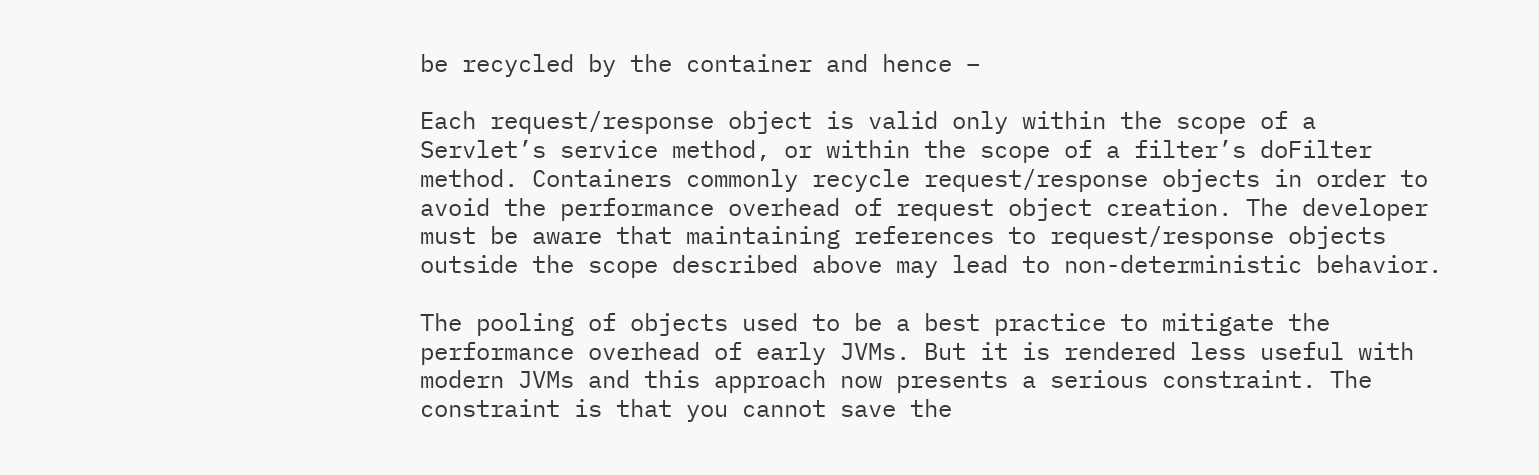be recycled by the container and hence –

Each request/response object is valid only within the scope of a Servlet’s service method, or within the scope of a filter’s doFilter method. Containers commonly recycle request/response objects in order to avoid the performance overhead of request object creation. The developer must be aware that maintaining references to request/response objects outside the scope described above may lead to non-deterministic behavior.

The pooling of objects used to be a best practice to mitigate the performance overhead of early JVMs. But it is rendered less useful with modern JVMs and this approach now presents a serious constraint. The constraint is that you cannot save the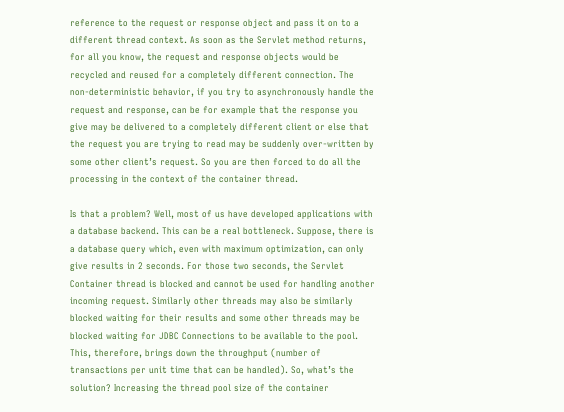reference to the request or response object and pass it on to a different thread context. As soon as the Servlet method returns, for all you know, the request and response objects would be recycled and reused for a completely different connection. The non-deterministic behavior, if you try to asynchronously handle the request and response, can be for example that the response you give may be delivered to a completely different client or else that the request you are trying to read may be suddenly over-written by some other client’s request. So you are then forced to do all the processing in the context of the container thread.

Is that a problem? Well, most of us have developed applications with a database backend. This can be a real bottleneck. Suppose, there is a database query which, even with maximum optimization, can only give results in 2 seconds. For those two seconds, the Servlet Container thread is blocked and cannot be used for handling another incoming request. Similarly other threads may also be similarly blocked waiting for their results and some other threads may be blocked waiting for JDBC Connections to be available to the pool. This, therefore, brings down the throughput (number of transactions per unit time that can be handled). So, what’s the solution? Increasing the thread pool size of the container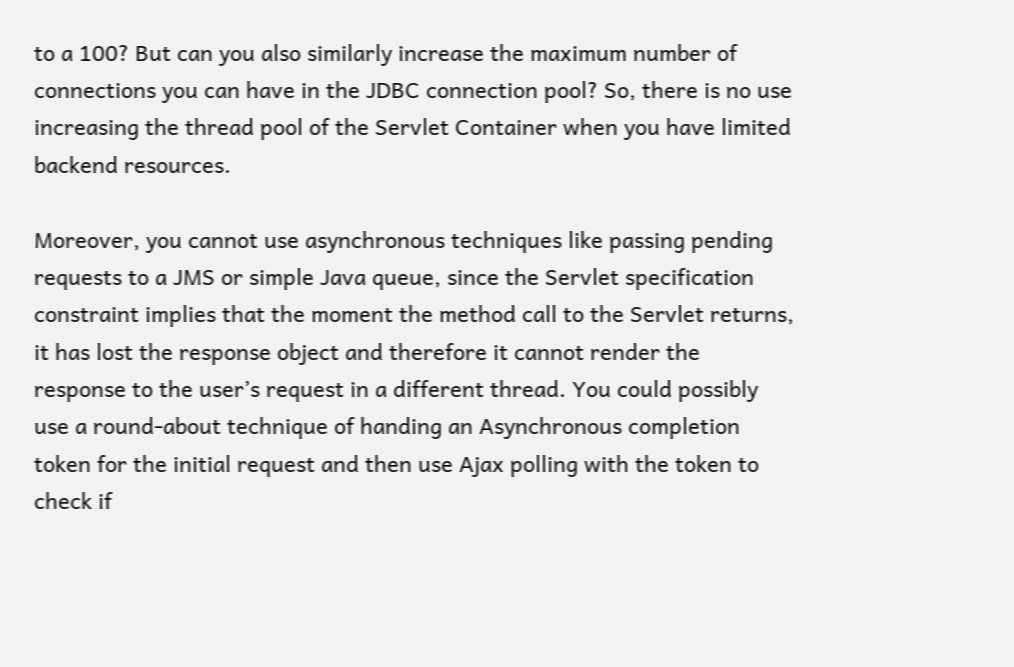to a 100? But can you also similarly increase the maximum number of connections you can have in the JDBC connection pool? So, there is no use increasing the thread pool of the Servlet Container when you have limited backend resources.

Moreover, you cannot use asynchronous techniques like passing pending requests to a JMS or simple Java queue, since the Servlet specification constraint implies that the moment the method call to the Servlet returns, it has lost the response object and therefore it cannot render the response to the user’s request in a different thread. You could possibly use a round-about technique of handing an Asynchronous completion token for the initial request and then use Ajax polling with the token to check if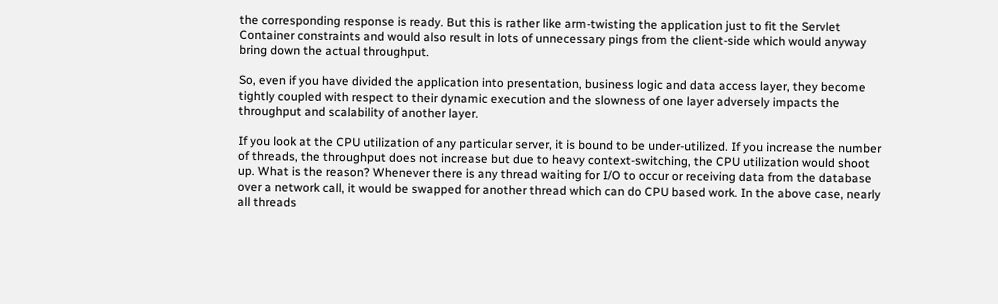the corresponding response is ready. But this is rather like arm-twisting the application just to fit the Servlet Container constraints and would also result in lots of unnecessary pings from the client-side which would anyway bring down the actual throughput.

So, even if you have divided the application into presentation, business logic and data access layer, they become tightly coupled with respect to their dynamic execution and the slowness of one layer adversely impacts the throughput and scalability of another layer.

If you look at the CPU utilization of any particular server, it is bound to be under-utilized. If you increase the number of threads, the throughput does not increase but due to heavy context-switching, the CPU utilization would shoot up. What is the reason? Whenever there is any thread waiting for I/O to occur or receiving data from the database over a network call, it would be swapped for another thread which can do CPU based work. In the above case, nearly all threads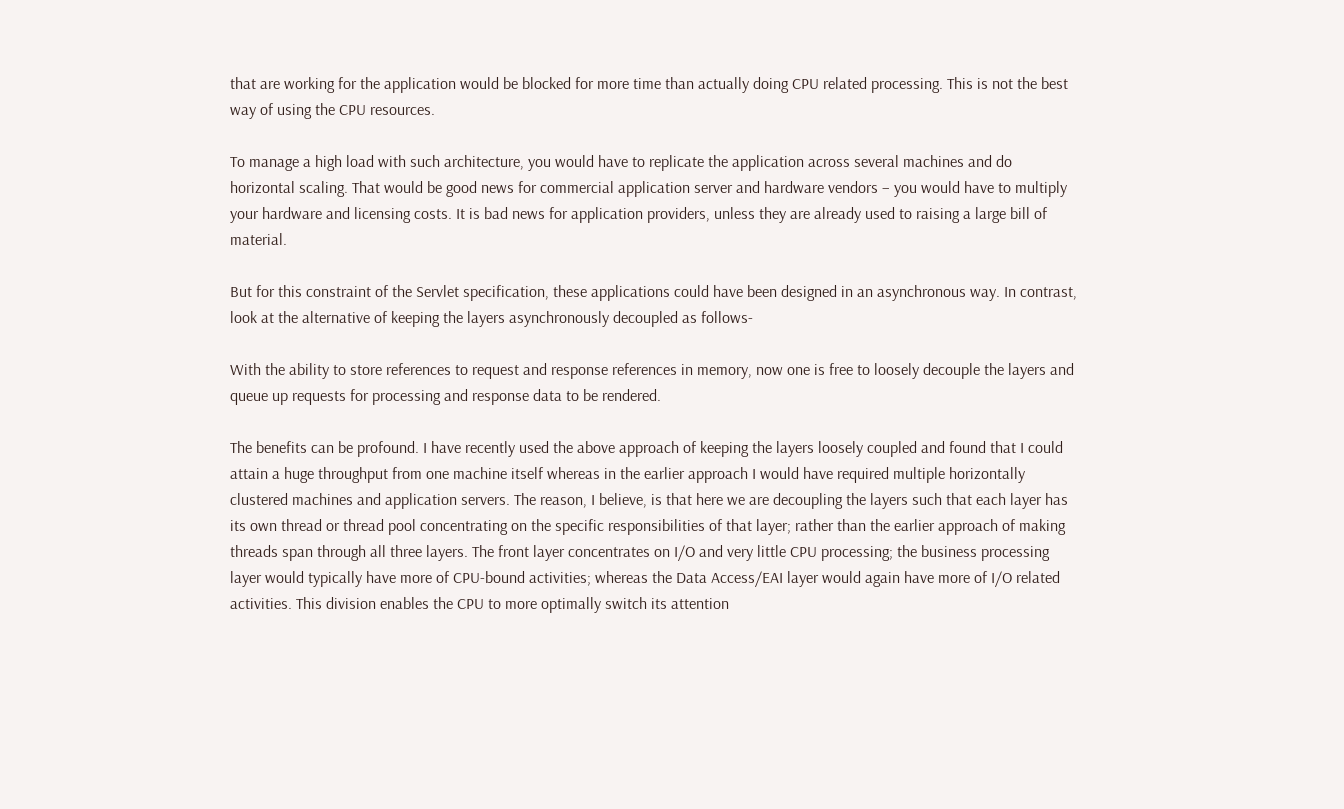that are working for the application would be blocked for more time than actually doing CPU related processing. This is not the best way of using the CPU resources.

To manage a high load with such architecture, you would have to replicate the application across several machines and do horizontal scaling. That would be good news for commercial application server and hardware vendors – you would have to multiply your hardware and licensing costs. It is bad news for application providers, unless they are already used to raising a large bill of material.

But for this constraint of the Servlet specification, these applications could have been designed in an asynchronous way. In contrast, look at the alternative of keeping the layers asynchronously decoupled as follows-

With the ability to store references to request and response references in memory, now one is free to loosely decouple the layers and queue up requests for processing and response data to be rendered.

The benefits can be profound. I have recently used the above approach of keeping the layers loosely coupled and found that I could attain a huge throughput from one machine itself whereas in the earlier approach I would have required multiple horizontally clustered machines and application servers. The reason, I believe, is that here we are decoupling the layers such that each layer has its own thread or thread pool concentrating on the specific responsibilities of that layer; rather than the earlier approach of making threads span through all three layers. The front layer concentrates on I/O and very little CPU processing; the business processing layer would typically have more of CPU-bound activities; whereas the Data Access/EAI layer would again have more of I/O related activities. This division enables the CPU to more optimally switch its attention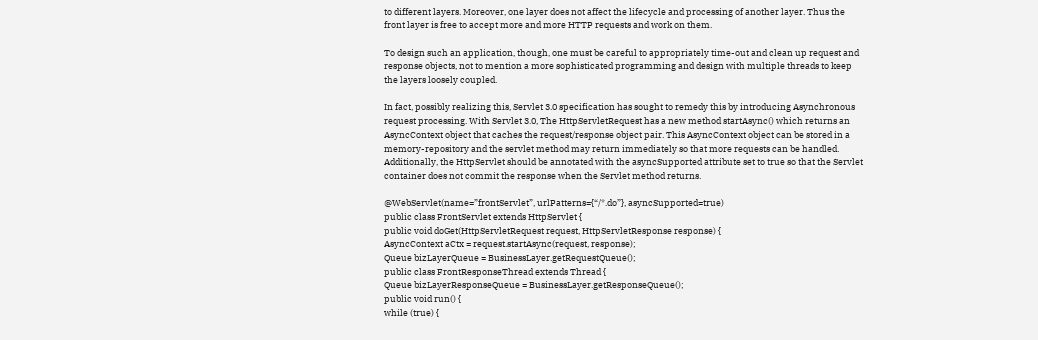to different layers. Moreover, one layer does not affect the lifecycle and processing of another layer. Thus the front layer is free to accept more and more HTTP requests and work on them.

To design such an application, though, one must be careful to appropriately time-out and clean up request and response objects, not to mention a more sophisticated programming and design with multiple threads to keep the layers loosely coupled.

In fact, possibly realizing this, Servlet 3.0 specification has sought to remedy this by introducing Asynchronous request processing. With Servlet 3.0, The HttpServletRequest has a new method startAsync() which returns an AsyncContext object that caches the request/response object pair. This AsyncContext object can be stored in a memory-repository and the servlet method may return immediately so that more requests can be handled. Additionally, the HttpServlet should be annotated with the asyncSupported attribute set to true so that the Servlet container does not commit the response when the Servlet method returns.

@WebServlet(name=”frontServlet”, urlPatterns={“/*.do”}, asyncSupported=true)
public class FrontServlet extends HttpServlet {
public void doGet(HttpServletRequest request, HttpServletResponse response) {
AsyncContext aCtx = request.startAsync(request, response);
Queue bizLayerQueue = BusinessLayer.getRequestQueue();
public class FrontResponseThread extends Thread {
Queue bizLayerResponseQueue = BusinessLayer.getResponseQueue();
public void run() {
while (true) {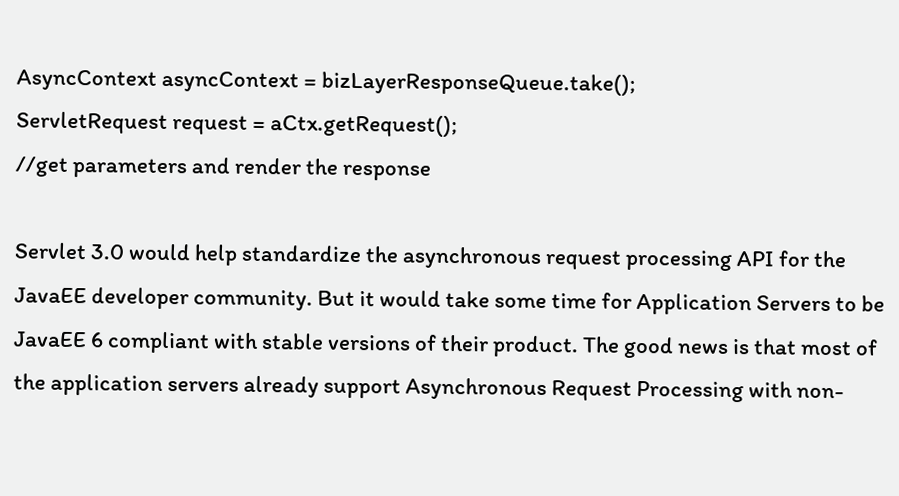AsyncContext asyncContext = bizLayerResponseQueue.take();
ServletRequest request = aCtx.getRequest();
//get parameters and render the response

Servlet 3.0 would help standardize the asynchronous request processing API for the JavaEE developer community. But it would take some time for Application Servers to be JavaEE 6 compliant with stable versions of their product. The good news is that most of the application servers already support Asynchronous Request Processing with non-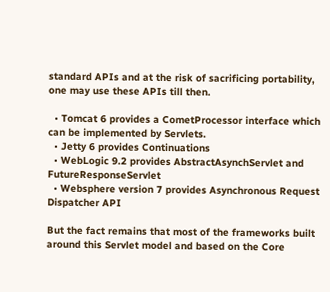standard APIs and at the risk of sacrificing portability, one may use these APIs till then.

  • Tomcat 6 provides a CometProcessor interface which can be implemented by Servlets.
  • Jetty 6 provides Continuations
  • WebLogic 9.2 provides AbstractAsynchServlet and FutureResponseServlet
  • Websphere version 7 provides Asynchronous Request Dispatcher API

But the fact remains that most of the frameworks built around this Servlet model and based on the Core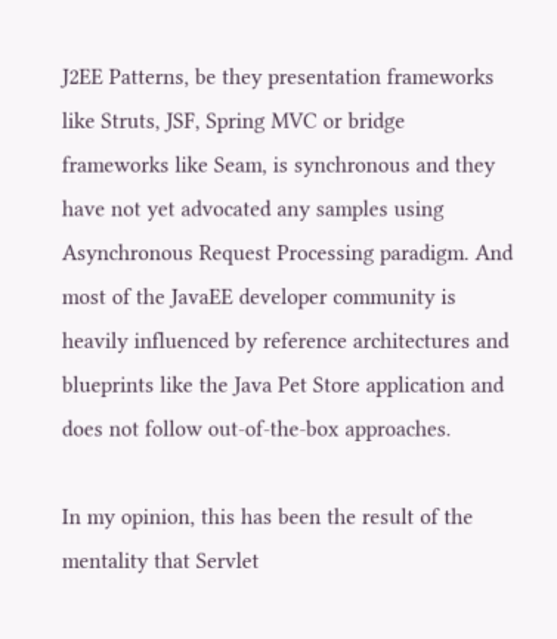J2EE Patterns, be they presentation frameworks like Struts, JSF, Spring MVC or bridge frameworks like Seam, is synchronous and they have not yet advocated any samples using Asynchronous Request Processing paradigm. And most of the JavaEE developer community is heavily influenced by reference architectures and blueprints like the Java Pet Store application and does not follow out-of-the-box approaches.

In my opinion, this has been the result of the mentality that Servlet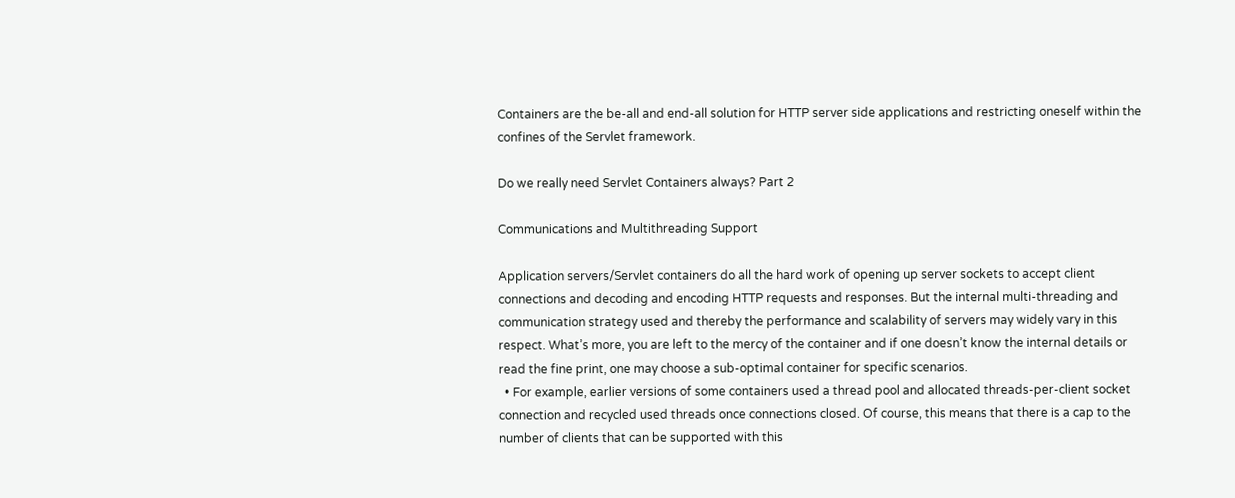Containers are the be-all and end-all solution for HTTP server side applications and restricting oneself within the confines of the Servlet framework.

Do we really need Servlet Containers always? Part 2

Communications and Multithreading Support

Application servers/Servlet containers do all the hard work of opening up server sockets to accept client connections and decoding and encoding HTTP requests and responses. But the internal multi-threading and communication strategy used and thereby the performance and scalability of servers may widely vary in this respect. What’s more, you are left to the mercy of the container and if one doesn’t know the internal details or read the fine print, one may choose a sub-optimal container for specific scenarios.
  • For example, earlier versions of some containers used a thread pool and allocated threads-per-client socket connection and recycled used threads once connections closed. Of course, this means that there is a cap to the number of clients that can be supported with this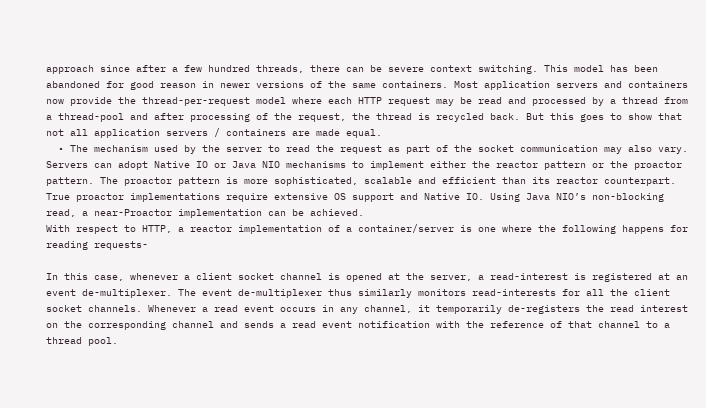approach since after a few hundred threads, there can be severe context switching. This model has been abandoned for good reason in newer versions of the same containers. Most application servers and containers now provide the thread-per-request model where each HTTP request may be read and processed by a thread from a thread-pool and after processing of the request, the thread is recycled back. But this goes to show that not all application servers / containers are made equal.
  • The mechanism used by the server to read the request as part of the socket communication may also vary. Servers can adopt Native IO or Java NIO mechanisms to implement either the reactor pattern or the proactor pattern. The proactor pattern is more sophisticated, scalable and efficient than its reactor counterpart. True proactor implementations require extensive OS support and Native IO. Using Java NIO’s non-blocking read, a near-Proactor implementation can be achieved.
With respect to HTTP, a reactor implementation of a container/server is one where the following happens for reading requests-

In this case, whenever a client socket channel is opened at the server, a read-interest is registered at an event de-multiplexer. The event de-multiplexer thus similarly monitors read-interests for all the client socket channels. Whenever a read event occurs in any channel, it temporarily de-registers the read interest on the corresponding channel and sends a read event notification with the reference of that channel to a thread pool.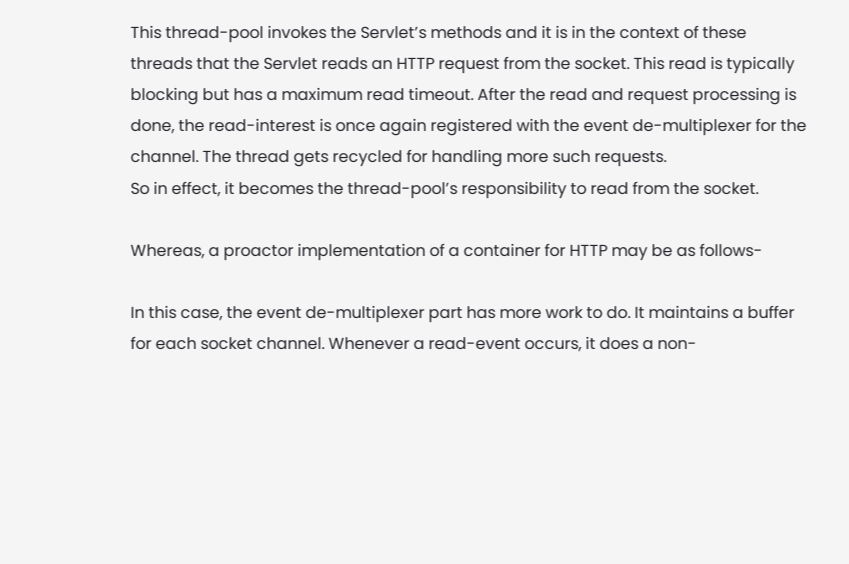This thread-pool invokes the Servlet’s methods and it is in the context of these threads that the Servlet reads an HTTP request from the socket. This read is typically blocking but has a maximum read timeout. After the read and request processing is done, the read-interest is once again registered with the event de-multiplexer for the channel. The thread gets recycled for handling more such requests.
So in effect, it becomes the thread-pool’s responsibility to read from the socket.

Whereas, a proactor implementation of a container for HTTP may be as follows-

In this case, the event de-multiplexer part has more work to do. It maintains a buffer for each socket channel. Whenever a read-event occurs, it does a non-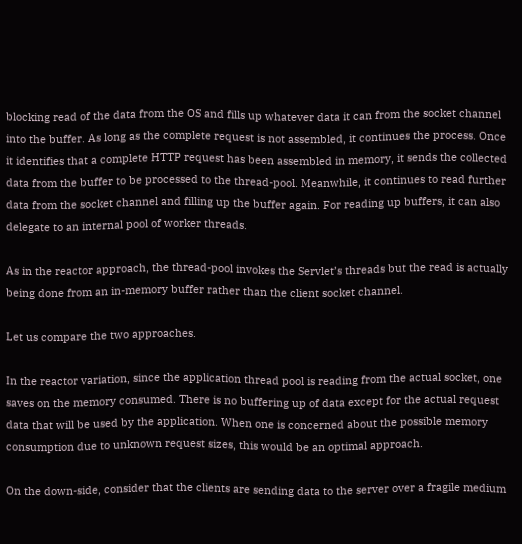blocking read of the data from the OS and fills up whatever data it can from the socket channel into the buffer. As long as the complete request is not assembled, it continues the process. Once it identifies that a complete HTTP request has been assembled in memory, it sends the collected data from the buffer to be processed to the thread-pool. Meanwhile, it continues to read further data from the socket channel and filling up the buffer again. For reading up buffers, it can also delegate to an internal pool of worker threads.

As in the reactor approach, the thread-pool invokes the Servlet’s threads but the read is actually being done from an in-memory buffer rather than the client socket channel.

Let us compare the two approaches.

In the reactor variation, since the application thread pool is reading from the actual socket, one saves on the memory consumed. There is no buffering up of data except for the actual request data that will be used by the application. When one is concerned about the possible memory consumption due to unknown request sizes, this would be an optimal approach.

On the down-side, consider that the clients are sending data to the server over a fragile medium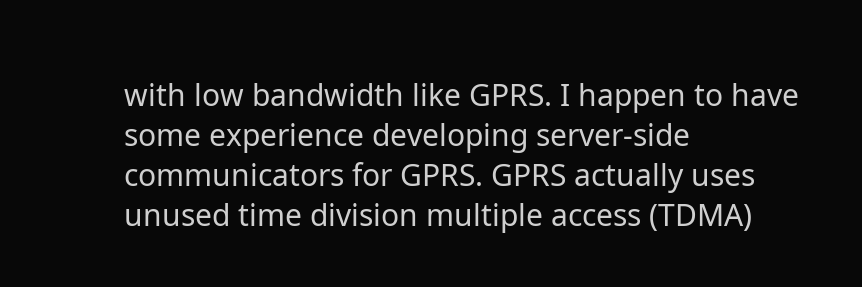with low bandwidth like GPRS. I happen to have some experience developing server-side communicators for GPRS. GPRS actually uses unused time division multiple access (TDMA)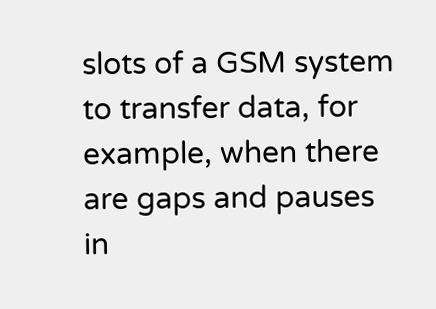slots of a GSM system to transfer data, for example, when there are gaps and pauses in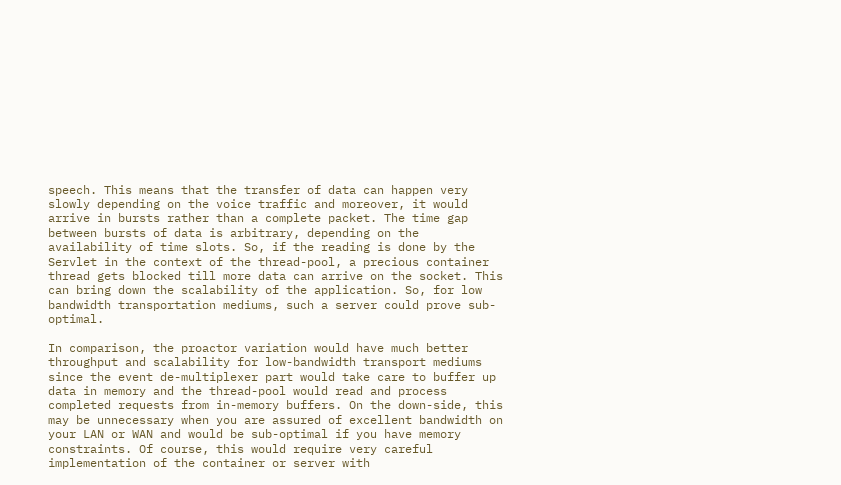speech. This means that the transfer of data can happen very slowly depending on the voice traffic and moreover, it would arrive in bursts rather than a complete packet. The time gap between bursts of data is arbitrary, depending on the availability of time slots. So, if the reading is done by the Servlet in the context of the thread-pool, a precious container thread gets blocked till more data can arrive on the socket. This can bring down the scalability of the application. So, for low bandwidth transportation mediums, such a server could prove sub-optimal.

In comparison, the proactor variation would have much better throughput and scalability for low-bandwidth transport mediums since the event de-multiplexer part would take care to buffer up data in memory and the thread-pool would read and process completed requests from in-memory buffers. On the down-side, this may be unnecessary when you are assured of excellent bandwidth on your LAN or WAN and would be sub-optimal if you have memory constraints. Of course, this would require very careful implementation of the container or server with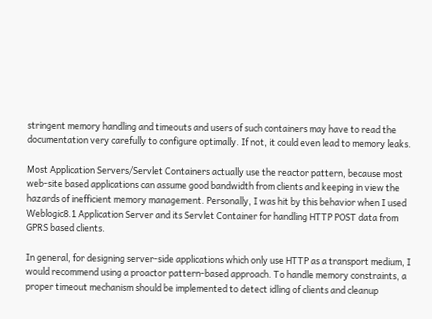stringent memory handling and timeouts and users of such containers may have to read the documentation very carefully to configure optimally. If not, it could even lead to memory leaks.

Most Application Servers/Servlet Containers actually use the reactor pattern, because most web-site based applications can assume good bandwidth from clients and keeping in view the hazards of inefficient memory management. Personally, I was hit by this behavior when I used Weblogic8.1 Application Server and its Servlet Container for handling HTTP POST data from GPRS based clients.

In general, for designing server-side applications which only use HTTP as a transport medium, I would recommend using a proactor pattern-based approach. To handle memory constraints, a proper timeout mechanism should be implemented to detect idling of clients and cleanup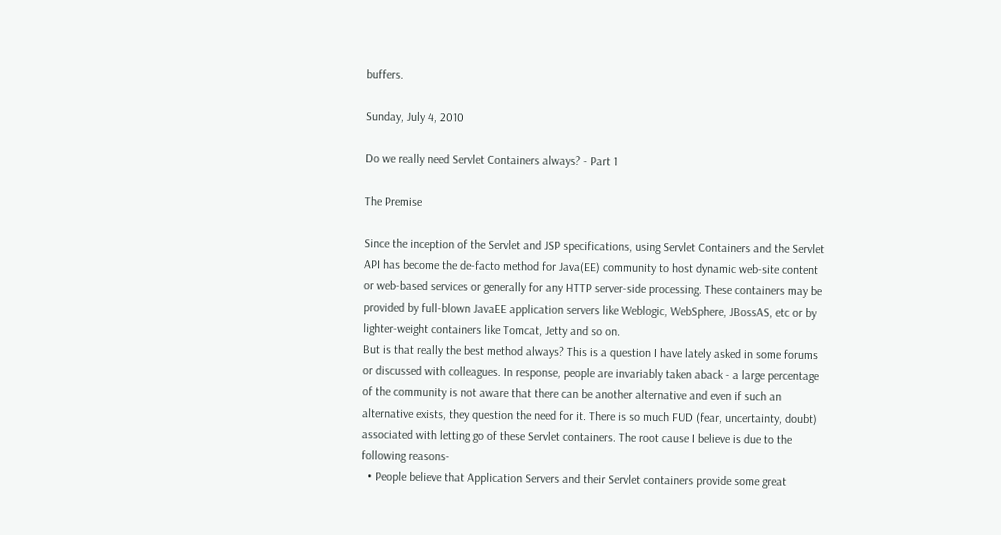buffers.

Sunday, July 4, 2010

Do we really need Servlet Containers always? - Part 1

The Premise

Since the inception of the Servlet and JSP specifications, using Servlet Containers and the Servlet API has become the de-facto method for Java(EE) community to host dynamic web-site content or web-based services or generally for any HTTP server-side processing. These containers may be provided by full-blown JavaEE application servers like Weblogic, WebSphere, JBossAS, etc or by lighter-weight containers like Tomcat, Jetty and so on.
But is that really the best method always? This is a question I have lately asked in some forums or discussed with colleagues. In response, people are invariably taken aback - a large percentage of the community is not aware that there can be another alternative and even if such an alternative exists, they question the need for it. There is so much FUD (fear, uncertainty, doubt) associated with letting go of these Servlet containers. The root cause I believe is due to the following reasons-
  • People believe that Application Servers and their Servlet containers provide some great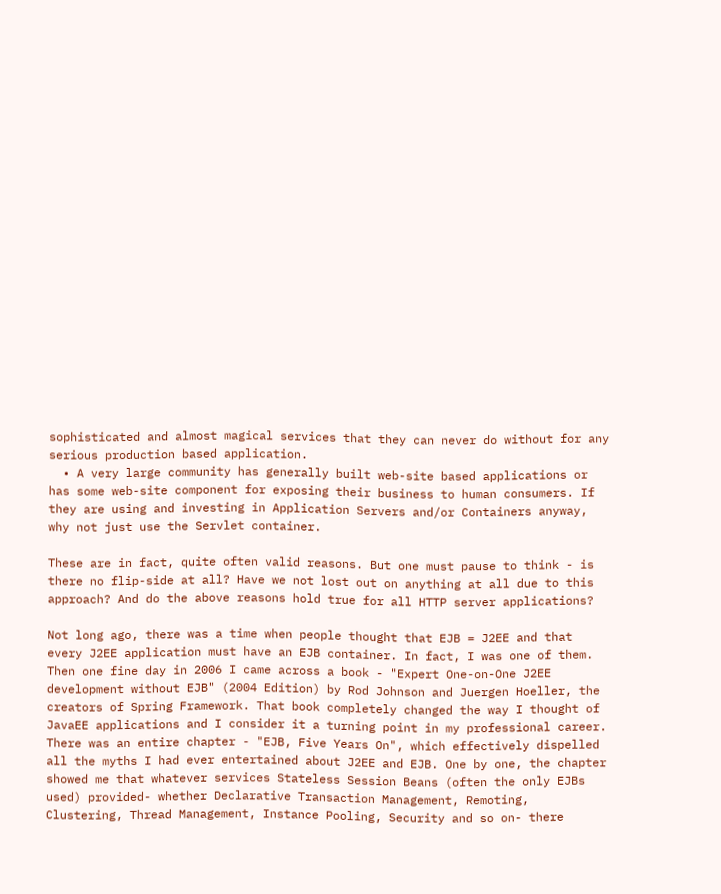sophisticated and almost magical services that they can never do without for any serious production based application.
  • A very large community has generally built web-site based applications or has some web-site component for exposing their business to human consumers. If they are using and investing in Application Servers and/or Containers anyway, why not just use the Servlet container.

These are in fact, quite often valid reasons. But one must pause to think - is there no flip-side at all? Have we not lost out on anything at all due to this approach? And do the above reasons hold true for all HTTP server applications?

Not long ago, there was a time when people thought that EJB = J2EE and that every J2EE application must have an EJB container. In fact, I was one of them. Then one fine day in 2006 I came across a book - "Expert One-on-One J2EE development without EJB" (2004 Edition) by Rod Johnson and Juergen Hoeller, the creators of Spring Framework. That book completely changed the way I thought of JavaEE applications and I consider it a turning point in my professional career. There was an entire chapter - "EJB, Five Years On", which effectively dispelled all the myths I had ever entertained about J2EE and EJB. One by one, the chapter showed me that whatever services Stateless Session Beans (often the only EJBs used) provided- whether Declarative Transaction Management, Remoting, Clustering, Thread Management, Instance Pooling, Security and so on- there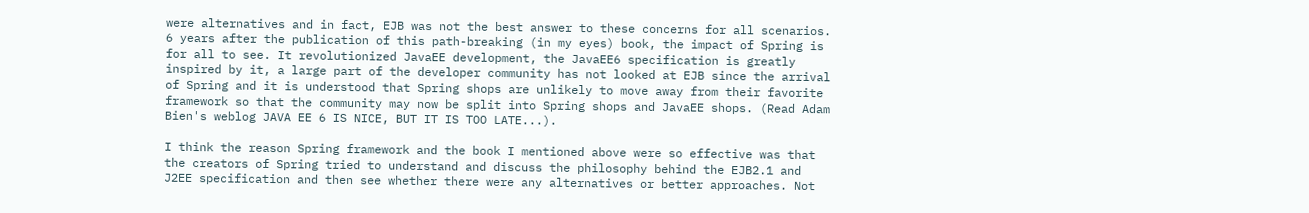were alternatives and in fact, EJB was not the best answer to these concerns for all scenarios. 6 years after the publication of this path-breaking (in my eyes) book, the impact of Spring is for all to see. It revolutionized JavaEE development, the JavaEE6 specification is greatly inspired by it, a large part of the developer community has not looked at EJB since the arrival of Spring and it is understood that Spring shops are unlikely to move away from their favorite framework so that the community may now be split into Spring shops and JavaEE shops. (Read Adam Bien's weblog JAVA EE 6 IS NICE, BUT IT IS TOO LATE...).

I think the reason Spring framework and the book I mentioned above were so effective was that the creators of Spring tried to understand and discuss the philosophy behind the EJB2.1 and J2EE specification and then see whether there were any alternatives or better approaches. Not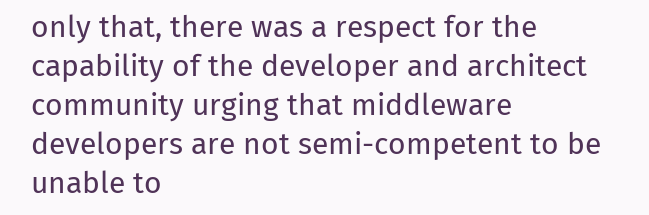only that, there was a respect for the capability of the developer and architect community urging that middleware developers are not semi-competent to be unable to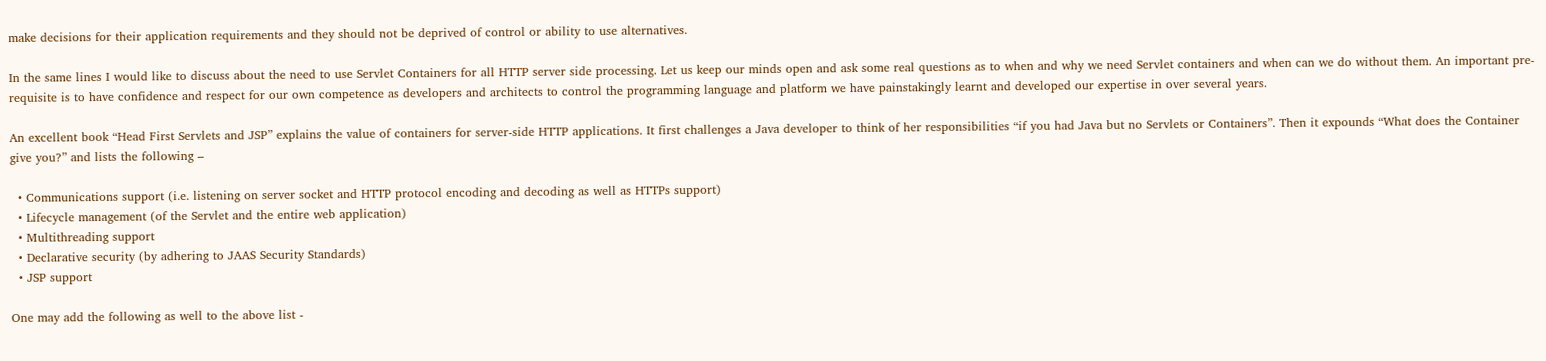make decisions for their application requirements and they should not be deprived of control or ability to use alternatives.

In the same lines I would like to discuss about the need to use Servlet Containers for all HTTP server side processing. Let us keep our minds open and ask some real questions as to when and why we need Servlet containers and when can we do without them. An important pre-requisite is to have confidence and respect for our own competence as developers and architects to control the programming language and platform we have painstakingly learnt and developed our expertise in over several years.

An excellent book “Head First Servlets and JSP” explains the value of containers for server-side HTTP applications. It first challenges a Java developer to think of her responsibilities “if you had Java but no Servlets or Containers”. Then it expounds “What does the Container give you?” and lists the following –

  • Communications support (i.e. listening on server socket and HTTP protocol encoding and decoding as well as HTTPs support)
  • Lifecycle management (of the Servlet and the entire web application)
  • Multithreading support
  • Declarative security (by adhering to JAAS Security Standards)
  • JSP support

One may add the following as well to the above list -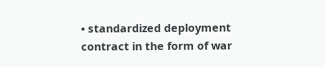• standardized deployment contract in the form of war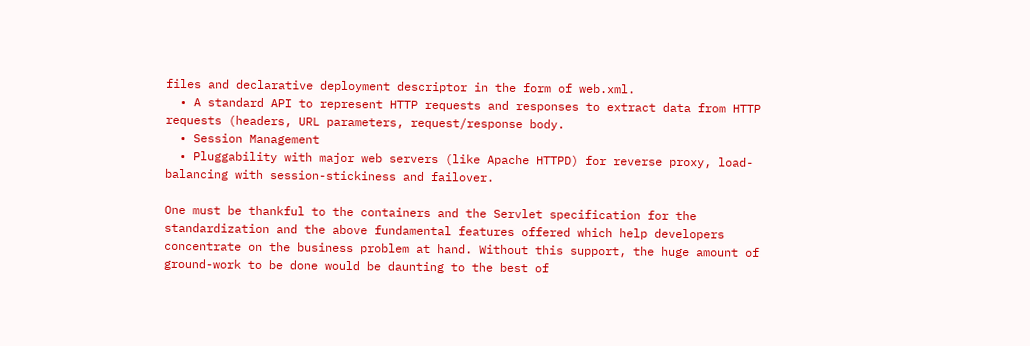files and declarative deployment descriptor in the form of web.xml.
  • A standard API to represent HTTP requests and responses to extract data from HTTP requests (headers, URL parameters, request/response body.
  • Session Management
  • Pluggability with major web servers (like Apache HTTPD) for reverse proxy, load-balancing with session-stickiness and failover.

One must be thankful to the containers and the Servlet specification for the standardization and the above fundamental features offered which help developers concentrate on the business problem at hand. Without this support, the huge amount of ground-work to be done would be daunting to the best of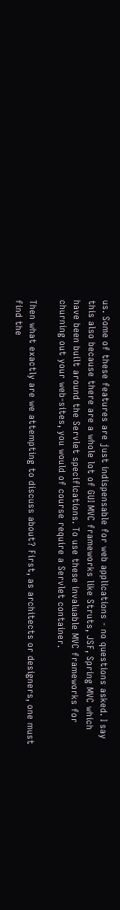us. Some of these features are just indispensable for web applications - no questions asked. I say this also because there are a whole lot of GUI MVC frameworks like Struts, JSF, Spring MVC which have been built around the Servlet specifications. To use these invaluable MVC frameworks for churning out your web-sites, you would of course require a Servlet container.

Then what exactly are we attempting to discuss about? First, as architects or designers, one must find the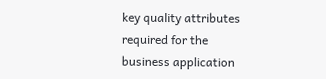key quality attributes required for the business application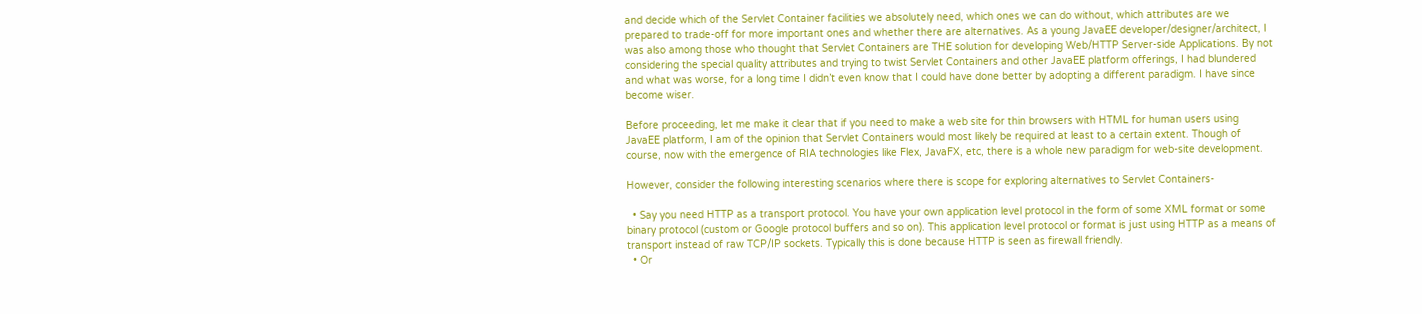and decide which of the Servlet Container facilities we absolutely need, which ones we can do without, which attributes are we prepared to trade-off for more important ones and whether there are alternatives. As a young JavaEE developer/designer/architect, I was also among those who thought that Servlet Containers are THE solution for developing Web/HTTP Server-side Applications. By not considering the special quality attributes and trying to twist Servlet Containers and other JavaEE platform offerings, I had blundered and what was worse, for a long time I didn’t even know that I could have done better by adopting a different paradigm. I have since become wiser.

Before proceeding, let me make it clear that if you need to make a web site for thin browsers with HTML for human users using JavaEE platform, I am of the opinion that Servlet Containers would most likely be required at least to a certain extent. Though of course, now with the emergence of RIA technologies like Flex, JavaFX, etc, there is a whole new paradigm for web-site development.

However, consider the following interesting scenarios where there is scope for exploring alternatives to Servlet Containers-

  • Say you need HTTP as a transport protocol. You have your own application level protocol in the form of some XML format or some binary protocol (custom or Google protocol buffers and so on). This application level protocol or format is just using HTTP as a means of transport instead of raw TCP/IP sockets. Typically this is done because HTTP is seen as firewall friendly.
  • Or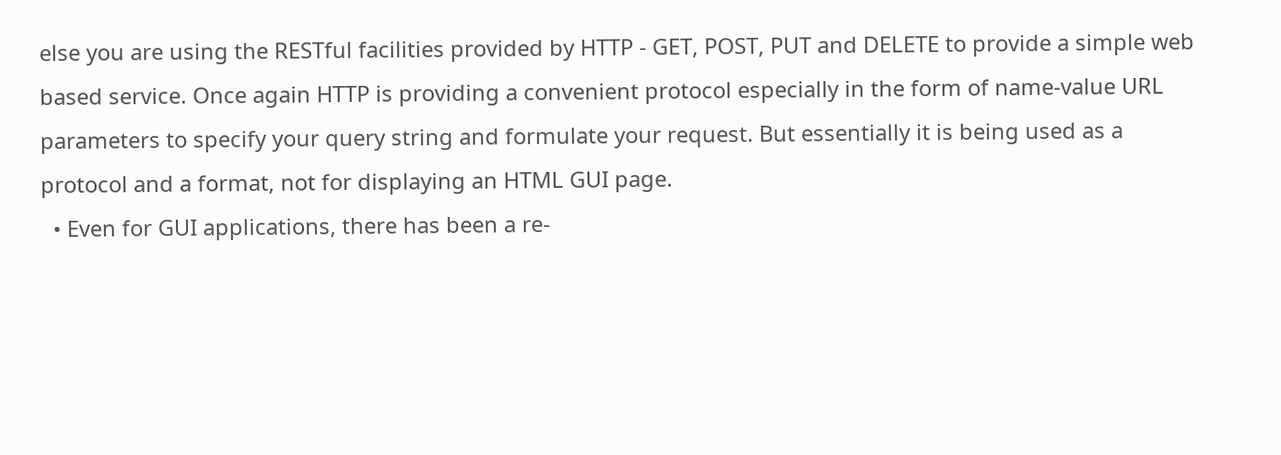else you are using the RESTful facilities provided by HTTP - GET, POST, PUT and DELETE to provide a simple web based service. Once again HTTP is providing a convenient protocol especially in the form of name-value URL parameters to specify your query string and formulate your request. But essentially it is being used as a protocol and a format, not for displaying an HTML GUI page.
  • Even for GUI applications, there has been a re-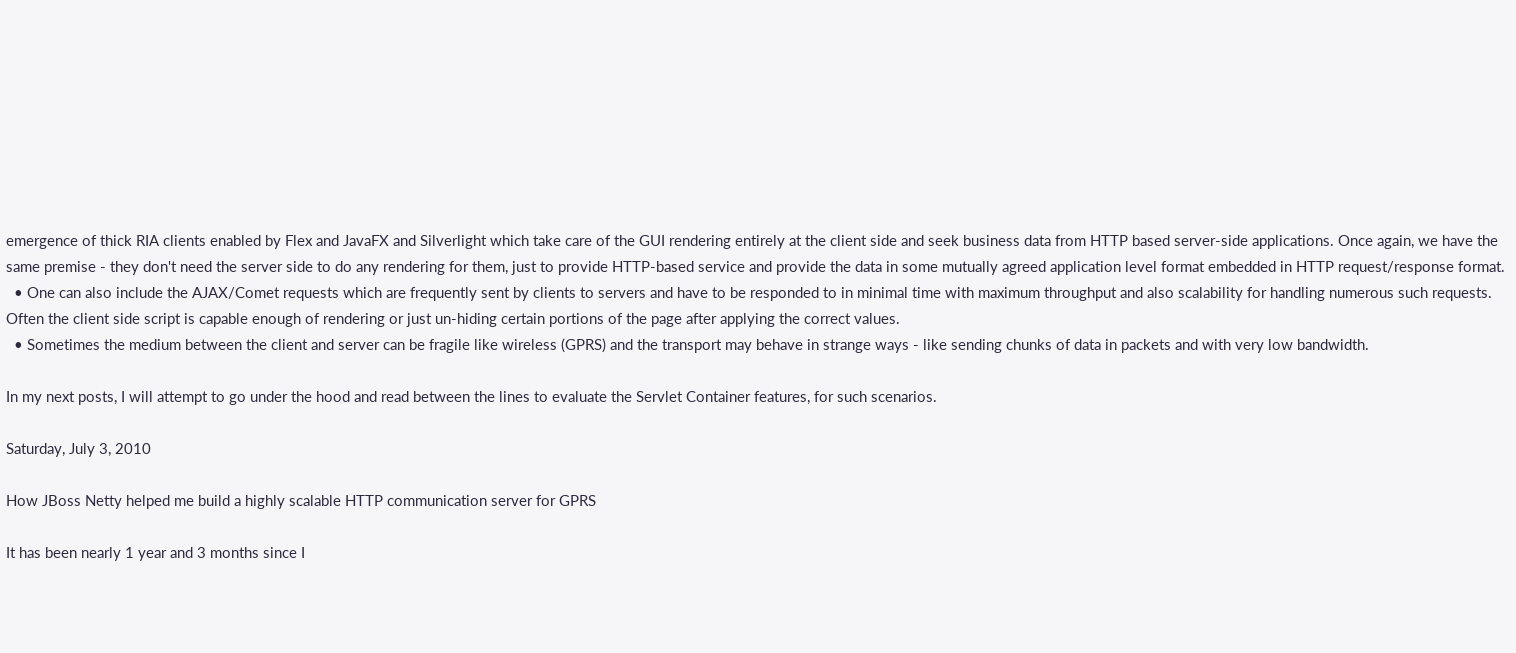emergence of thick RIA clients enabled by Flex and JavaFX and Silverlight which take care of the GUI rendering entirely at the client side and seek business data from HTTP based server-side applications. Once again, we have the same premise - they don't need the server side to do any rendering for them, just to provide HTTP-based service and provide the data in some mutually agreed application level format embedded in HTTP request/response format.
  • One can also include the AJAX/Comet requests which are frequently sent by clients to servers and have to be responded to in minimal time with maximum throughput and also scalability for handling numerous such requests. Often the client side script is capable enough of rendering or just un-hiding certain portions of the page after applying the correct values.
  • Sometimes the medium between the client and server can be fragile like wireless (GPRS) and the transport may behave in strange ways - like sending chunks of data in packets and with very low bandwidth.

In my next posts, I will attempt to go under the hood and read between the lines to evaluate the Servlet Container features, for such scenarios.

Saturday, July 3, 2010

How JBoss Netty helped me build a highly scalable HTTP communication server for GPRS

It has been nearly 1 year and 3 months since I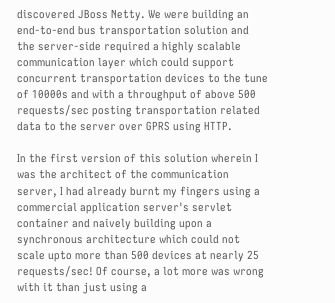discovered JBoss Netty. We were building an end-to-end bus transportation solution and the server-side required a highly scalable
communication layer which could support concurrent transportation devices to the tune of 10000s and with a throughput of above 500 requests/sec posting transportation related data to the server over GPRS using HTTP.

In the first version of this solution wherein I was the architect of the communication server, I had already burnt my fingers using a commercial application server's servlet container and naively building upon a synchronous architecture which could not scale upto more than 500 devices at nearly 25 requests/sec! Of course, a lot more was wrong with it than just using a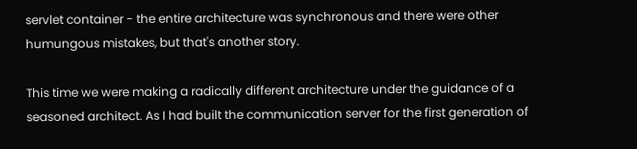servlet container - the entire architecture was synchronous and there were other humungous mistakes, but that's another story.

This time we were making a radically different architecture under the guidance of a seasoned architect. As I had built the communication server for the first generation of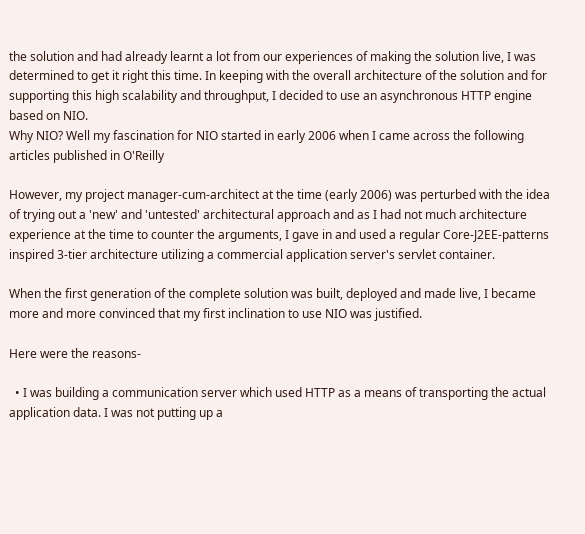the solution and had already learnt a lot from our experiences of making the solution live, I was determined to get it right this time. In keeping with the overall architecture of the solution and for supporting this high scalability and throughput, I decided to use an asynchronous HTTP engine based on NIO.
Why NIO? Well my fascination for NIO started in early 2006 when I came across the following articles published in O'Reilly

However, my project manager-cum-architect at the time (early 2006) was perturbed with the idea of trying out a 'new' and 'untested' architectural approach and as I had not much architecture experience at the time to counter the arguments, I gave in and used a regular Core-J2EE-patterns inspired 3-tier architecture utilizing a commercial application server's servlet container.

When the first generation of the complete solution was built, deployed and made live, I became more and more convinced that my first inclination to use NIO was justified.

Here were the reasons-

  • I was building a communication server which used HTTP as a means of transporting the actual application data. I was not putting up a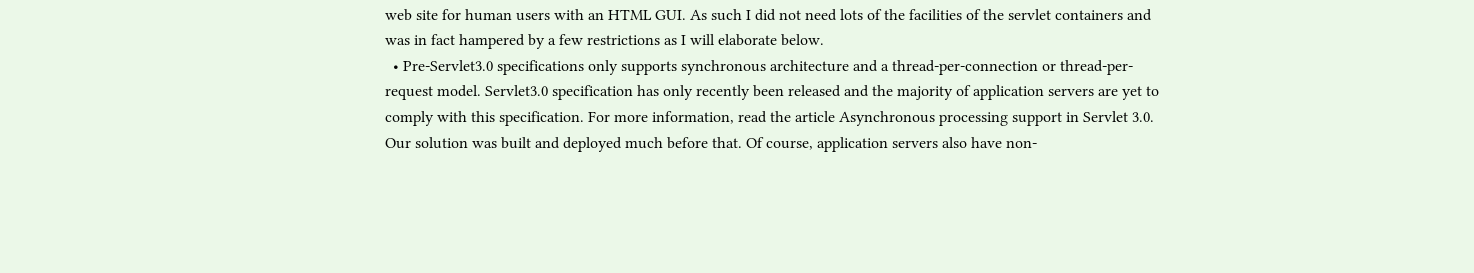web site for human users with an HTML GUI. As such I did not need lots of the facilities of the servlet containers and was in fact hampered by a few restrictions as I will elaborate below.
  • Pre-Servlet3.0 specifications only supports synchronous architecture and a thread-per-connection or thread-per-request model. Servlet3.0 specification has only recently been released and the majority of application servers are yet to comply with this specification. For more information, read the article Asynchronous processing support in Servlet 3.0. Our solution was built and deployed much before that. Of course, application servers also have non-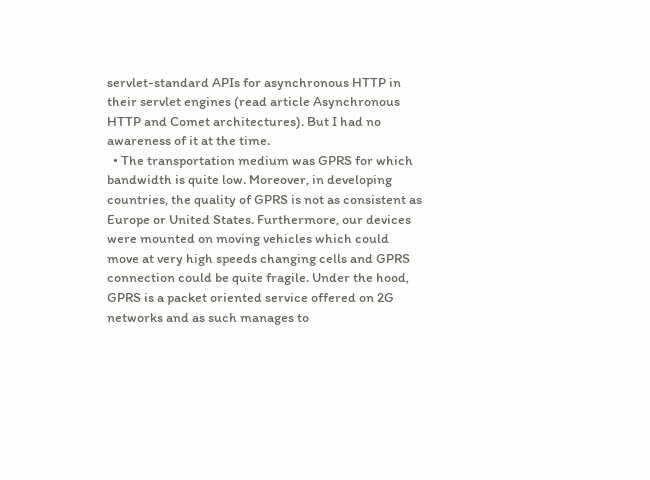servlet-standard APIs for asynchronous HTTP in their servlet engines (read article Asynchronous HTTP and Comet architectures). But I had no awareness of it at the time.
  • The transportation medium was GPRS for which bandwidth is quite low. Moreover, in developing countries, the quality of GPRS is not as consistent as Europe or United States. Furthermore, our devices were mounted on moving vehicles which could move at very high speeds changing cells and GPRS connection could be quite fragile. Under the hood, GPRS is a packet oriented service offered on 2G networks and as such manages to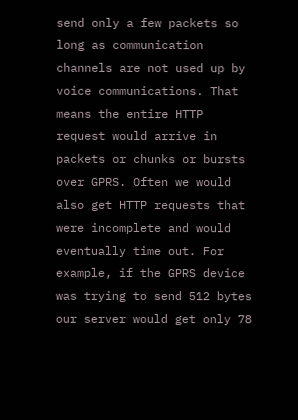send only a few packets so long as communication channels are not used up by voice communications. That means the entire HTTP request would arrive in packets or chunks or bursts over GPRS. Often we would also get HTTP requests that were incomplete and would eventually time out. For example, if the GPRS device was trying to send 512 bytes our server would get only 78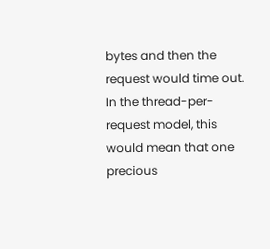bytes and then the request would time out. In the thread-per-request model, this would mean that one precious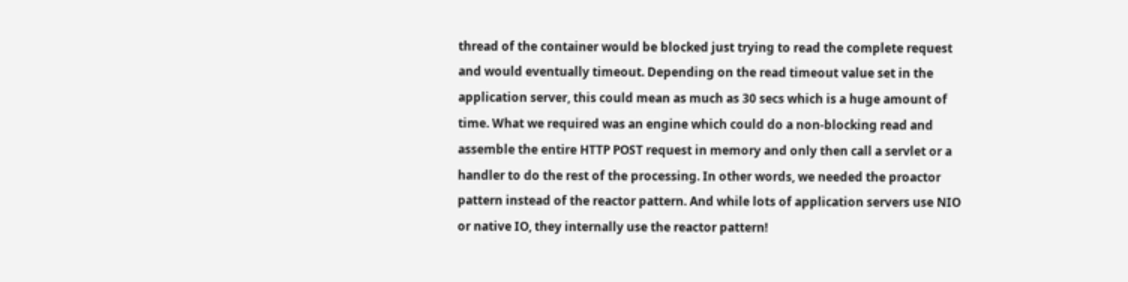thread of the container would be blocked just trying to read the complete request and would eventually timeout. Depending on the read timeout value set in the application server, this could mean as much as 30 secs which is a huge amount of time. What we required was an engine which could do a non-blocking read and assemble the entire HTTP POST request in memory and only then call a servlet or a handler to do the rest of the processing. In other words, we needed the proactor pattern instead of the reactor pattern. And while lots of application servers use NIO or native IO, they internally use the reactor pattern!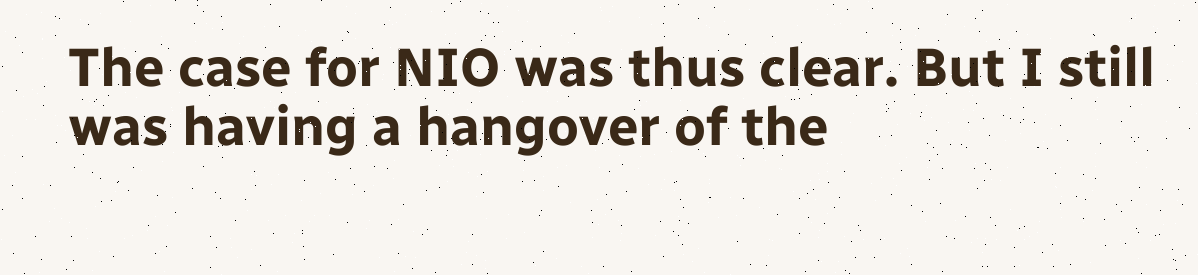The case for NIO was thus clear. But I still was having a hangover of the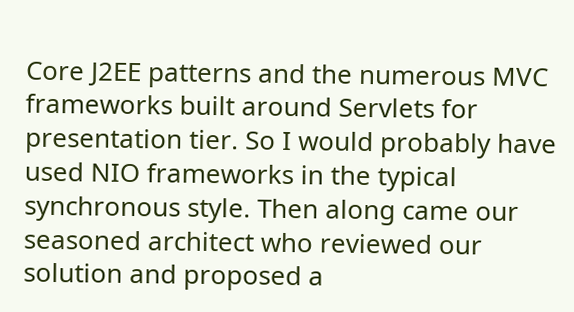Core J2EE patterns and the numerous MVC frameworks built around Servlets for presentation tier. So I would probably have used NIO frameworks in the typical synchronous style. Then along came our seasoned architect who reviewed our solution and proposed a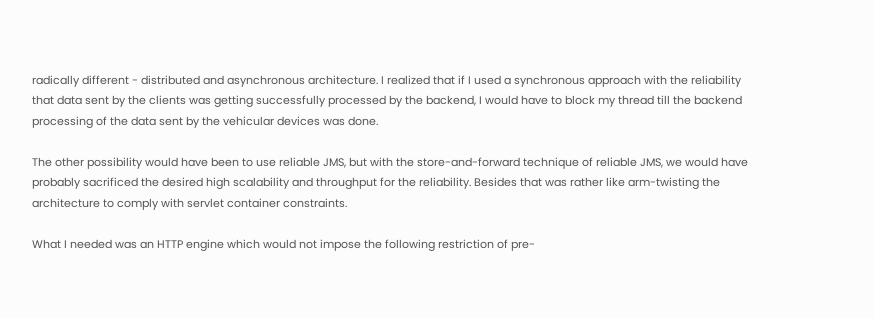radically different - distributed and asynchronous architecture. I realized that if I used a synchronous approach with the reliability that data sent by the clients was getting successfully processed by the backend, I would have to block my thread till the backend processing of the data sent by the vehicular devices was done.

The other possibility would have been to use reliable JMS, but with the store-and-forward technique of reliable JMS, we would have probably sacrificed the desired high scalability and throughput for the reliability. Besides that was rather like arm-twisting the architecture to comply with servlet container constraints.

What I needed was an HTTP engine which would not impose the following restriction of pre-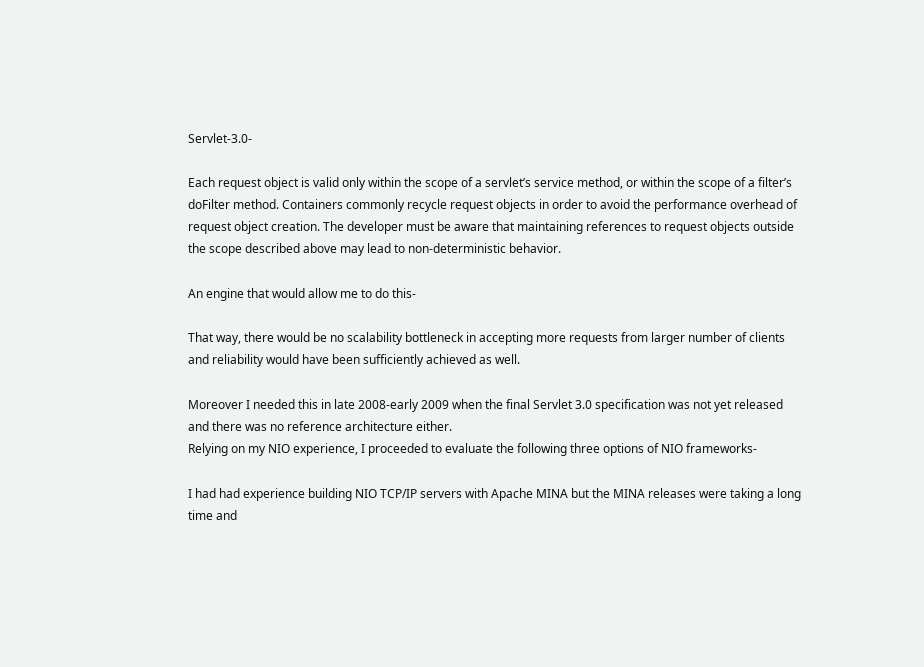Servlet-3.0-

Each request object is valid only within the scope of a servlet’s service method, or within the scope of a filter’s doFilter method. Containers commonly recycle request objects in order to avoid the performance overhead of request object creation. The developer must be aware that maintaining references to request objects outside the scope described above may lead to non-deterministic behavior.

An engine that would allow me to do this-

That way, there would be no scalability bottleneck in accepting more requests from larger number of clients and reliability would have been sufficiently achieved as well.

Moreover I needed this in late 2008-early 2009 when the final Servlet 3.0 specification was not yet released and there was no reference architecture either.
Relying on my NIO experience, I proceeded to evaluate the following three options of NIO frameworks-

I had had experience building NIO TCP/IP servers with Apache MINA but the MINA releases were taking a long time and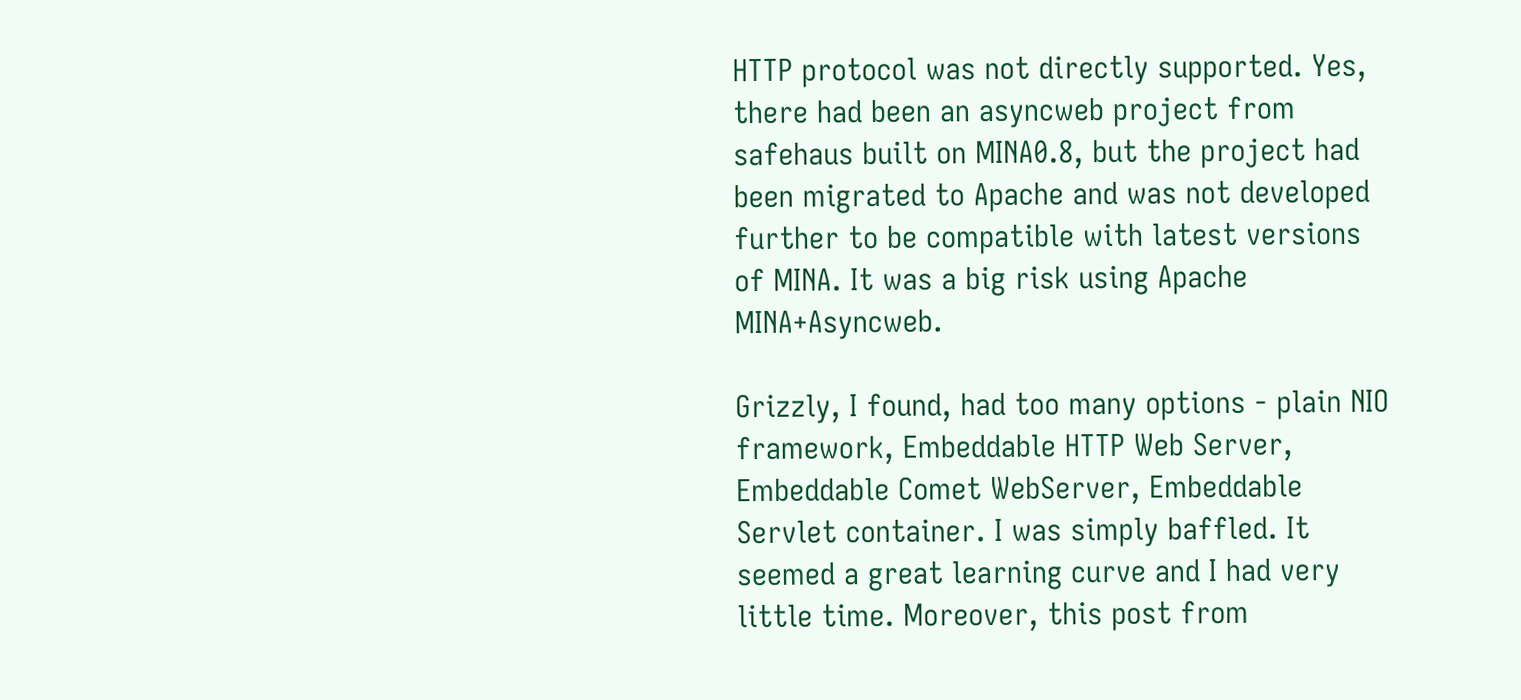HTTP protocol was not directly supported. Yes, there had been an asyncweb project from safehaus built on MINA0.8, but the project had been migrated to Apache and was not developed further to be compatible with latest versions of MINA. It was a big risk using Apache MINA+Asyncweb.

Grizzly, I found, had too many options - plain NIO framework, Embeddable HTTP Web Server, Embeddable Comet WebServer, Embeddable Servlet container. I was simply baffled. It seemed a great learning curve and I had very little time. Moreover, this post from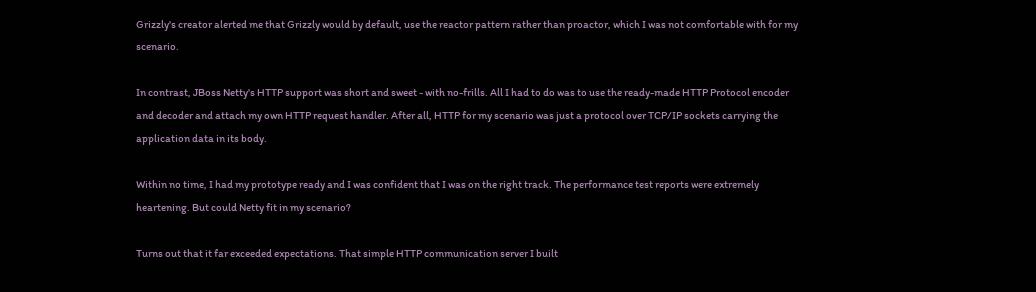Grizzly's creator alerted me that Grizzly would by default, use the reactor pattern rather than proactor, which I was not comfortable with for my scenario.

In contrast, JBoss Netty's HTTP support was short and sweet - with no-frills. All I had to do was to use the ready-made HTTP Protocol encoder and decoder and attach my own HTTP request handler. After all, HTTP for my scenario was just a protocol over TCP/IP sockets carrying the application data in its body.

Within no time, I had my prototype ready and I was confident that I was on the right track. The performance test reports were extremely heartening. But could Netty fit in my scenario?

Turns out that it far exceeded expectations. That simple HTTP communication server I built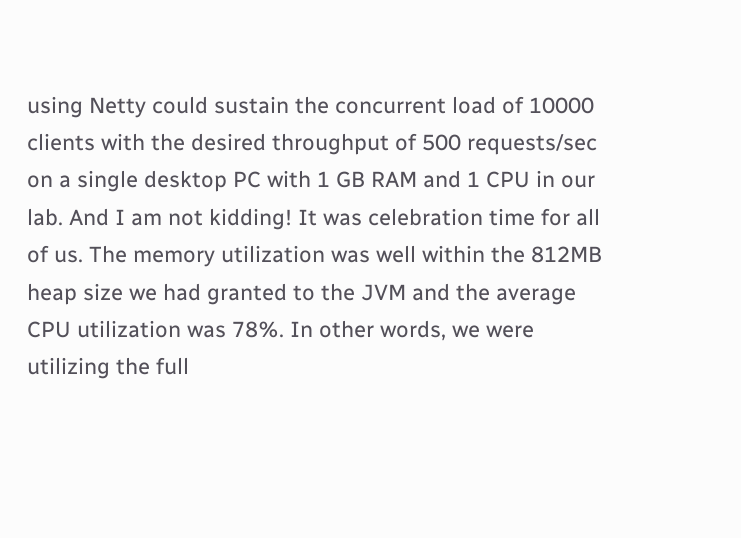using Netty could sustain the concurrent load of 10000 clients with the desired throughput of 500 requests/sec on a single desktop PC with 1 GB RAM and 1 CPU in our lab. And I am not kidding! It was celebration time for all of us. The memory utilization was well within the 812MB heap size we had granted to the JVM and the average CPU utilization was 78%. In other words, we were utilizing the full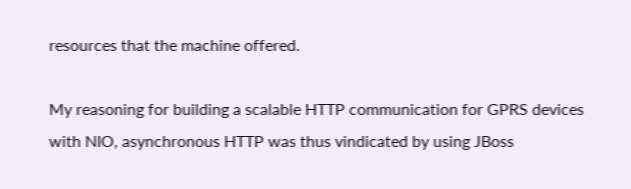resources that the machine offered.

My reasoning for building a scalable HTTP communication for GPRS devices with NIO, asynchronous HTTP was thus vindicated by using JBoss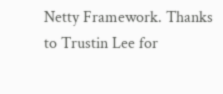Netty Framework. Thanks to Trustin Lee for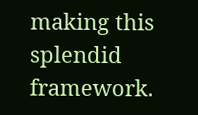making this splendid framework.